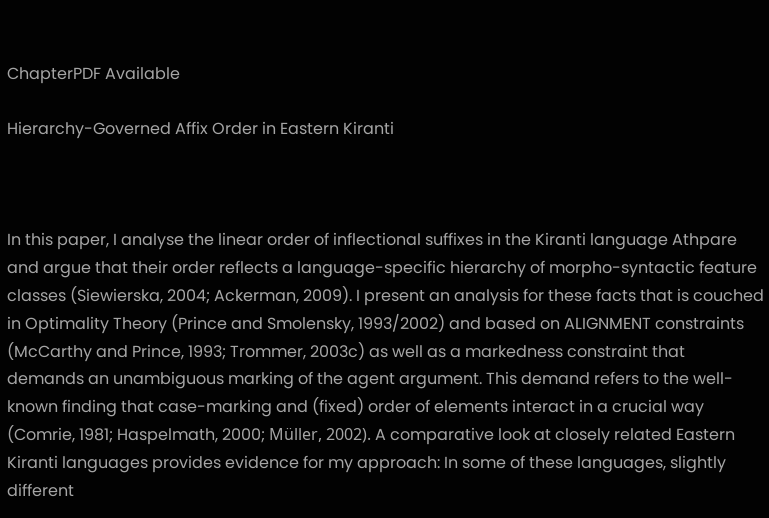ChapterPDF Available

Hierarchy-Governed Affix Order in Eastern Kiranti



In this paper, I analyse the linear order of inflectional suffixes in the Kiranti language Athpare and argue that their order reflects a language-specific hierarchy of morpho-syntactic feature classes (Siewierska, 2004; Ackerman, 2009). I present an analysis for these facts that is couched in Optimality Theory (Prince and Smolensky, 1993/2002) and based on ALIGNMENT constraints (McCarthy and Prince, 1993; Trommer, 2003c) as well as a markedness constraint that demands an unambiguous marking of the agent argument. This demand refers to the well-known finding that case-marking and (fixed) order of elements interact in a crucial way (Comrie, 1981; Haspelmath, 2000; Müller, 2002). A comparative look at closely related Eastern Kiranti languages provides evidence for my approach: In some of these languages, slightly different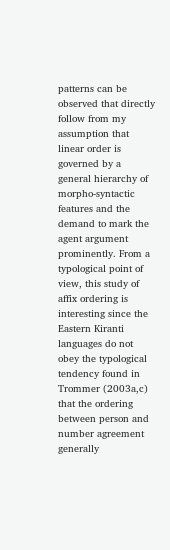patterns can be observed that directly follow from my assumption that linear order is governed by a general hierarchy of morpho-syntactic features and the demand to mark the agent argument prominently. From a typological point of view, this study of affix ordering is interesting since the Eastern Kiranti languages do not obey the typological tendency found in Trommer (2003a,c) that the ordering between person and number agreement generally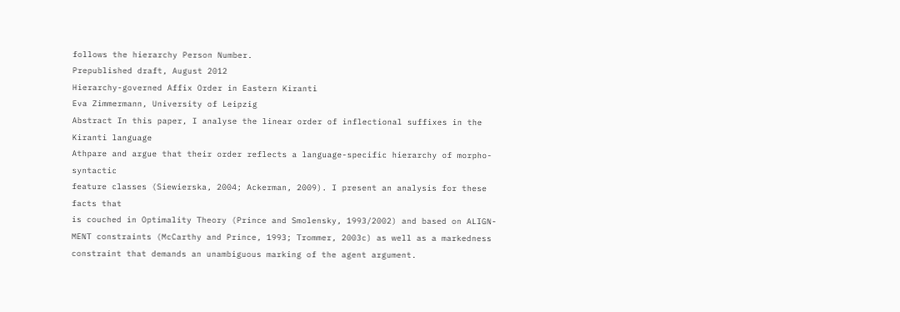follows the hierarchy Person Number.
Prepublished draft, August 2012
Hierarchy-governed Affix Order in Eastern Kiranti
Eva Zimmermann, University of Leipzig
Abstract In this paper, I analyse the linear order of inflectional suffixes in the Kiranti language
Athpare and argue that their order reflects a language-specific hierarchy of morpho-syntactic
feature classes (Siewierska, 2004; Ackerman, 2009). I present an analysis for these facts that
is couched in Optimality Theory (Prince and Smolensky, 1993/2002) and based on ALIGN-
MENT constraints (McCarthy and Prince, 1993; Trommer, 2003c) as well as a markedness
constraint that demands an unambiguous marking of the agent argument.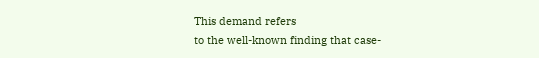This demand refers
to the well-known finding that case-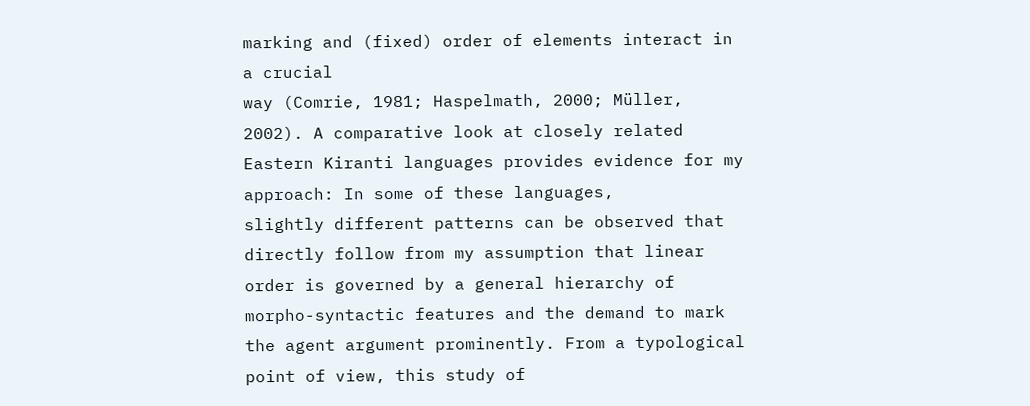marking and (fixed) order of elements interact in a crucial
way (Comrie, 1981; Haspelmath, 2000; Müller, 2002). A comparative look at closely related
Eastern Kiranti languages provides evidence for my approach: In some of these languages,
slightly different patterns can be observed that directly follow from my assumption that linear
order is governed by a general hierarchy of morpho-syntactic features and the demand to mark
the agent argument prominently. From a typological point of view, this study of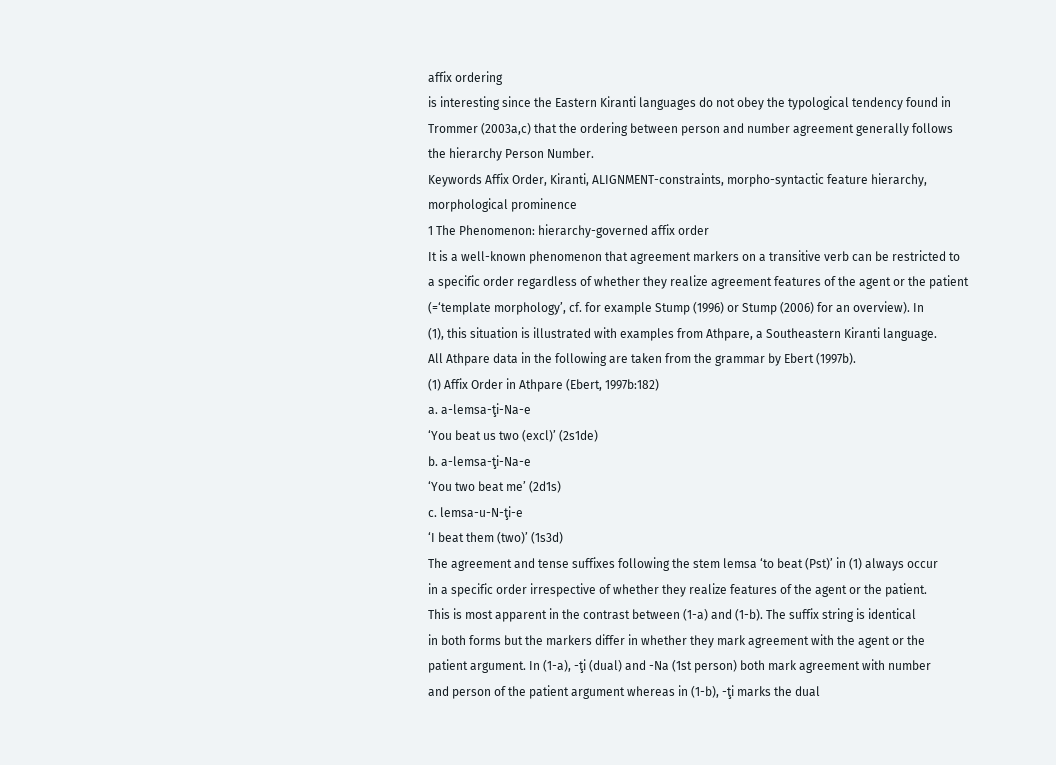affix ordering
is interesting since the Eastern Kiranti languages do not obey the typological tendency found in
Trommer (2003a,c) that the ordering between person and number agreement generally follows
the hierarchy Person Number.
Keywords Affix Order, Kiranti, ALIGNMENT-constraints, morpho-syntactic feature hierarchy,
morphological prominence
1 The Phenomenon: hierarchy-governed affix order
It is a well-known phenomenon that agreement markers on a transitive verb can be restricted to
a specific order regardless of whether they realize agreement features of the agent or the patient
(=‘template morphology’, cf. for example Stump (1996) or Stump (2006) for an overview). In
(1), this situation is illustrated with examples from Athpare, a Southeastern Kiranti language.
All Athpare data in the following are taken from the grammar by Ebert (1997b).
(1) Affix Order in Athpare (Ebert, 1997b:182)
a. a-lemsa-ţi-Na-e
‘You beat us two (excl)’ (2s1de)
b. a-lemsa-ţi-Na-e
‘You two beat me’ (2d1s)
c. lemsa-u-N-ţi-e
‘I beat them (two)’ (1s3d)
The agreement and tense suffixes following the stem lemsa ‘to beat (Pst)’ in (1) always occur
in a specific order irrespective of whether they realize features of the agent or the patient.
This is most apparent in the contrast between (1-a) and (1-b). The suffix string is identical
in both forms but the markers differ in whether they mark agreement with the agent or the
patient argument. In (1-a), -ţi (dual) and -Na (1st person) both mark agreement with number
and person of the patient argument whereas in (1-b), -ţi marks the dual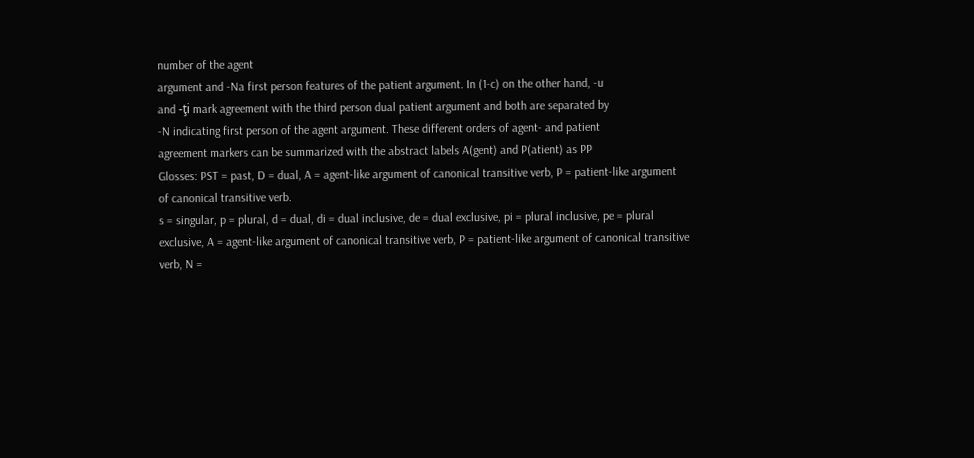number of the agent
argument and -Na first person features of the patient argument. In (1-c) on the other hand, -u
and -ţi mark agreement with the third person dual patient argument and both are separated by
-N indicating first person of the agent argument. These different orders of agent- and patient
agreement markers can be summarized with the abstract labels A(gent) and P(atient) as PP
Glosses: PST = past, D = dual, A = agent-like argument of canonical transitive verb, P = patient-like argument
of canonical transitive verb.
s = singular, p = plural, d = dual, di = dual inclusive, de = dual exclusive, pi = plural inclusive, pe = plural
exclusive, A = agent-like argument of canonical transitive verb, P = patient-like argument of canonical transitive
verb, N =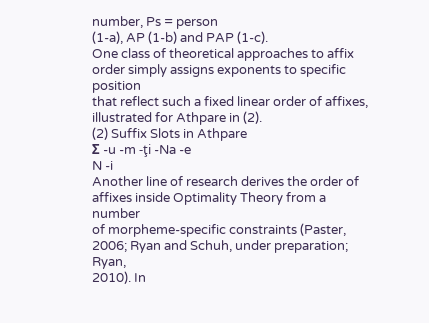number, Ps = person
(1-a), AP (1-b) and PAP (1-c).
One class of theoretical approaches to affix order simply assigns exponents to specific position
that reflect such a fixed linear order of affixes, illustrated for Athpare in (2).
(2) Suffix Slots in Athpare
Σ -u -m -ţi -Na -e
N -i
Another line of research derives the order of affixes inside Optimality Theory from a number
of morpheme-specific constraints (Paster, 2006; Ryan and Schuh, under preparation; Ryan,
2010). In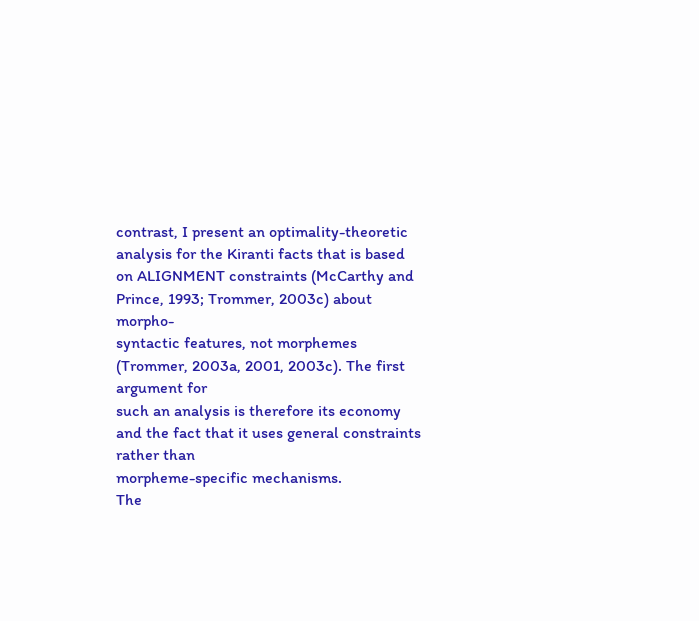contrast, I present an optimality-theoretic analysis for the Kiranti facts that is based
on ALIGNMENT constraints (McCarthy and Prince, 1993; Trommer, 2003c) about morpho-
syntactic features, not morphemes (Trommer, 2003a, 2001, 2003c). The first argument for
such an analysis is therefore its economy and the fact that it uses general constraints rather than
morpheme-specific mechanisms.
The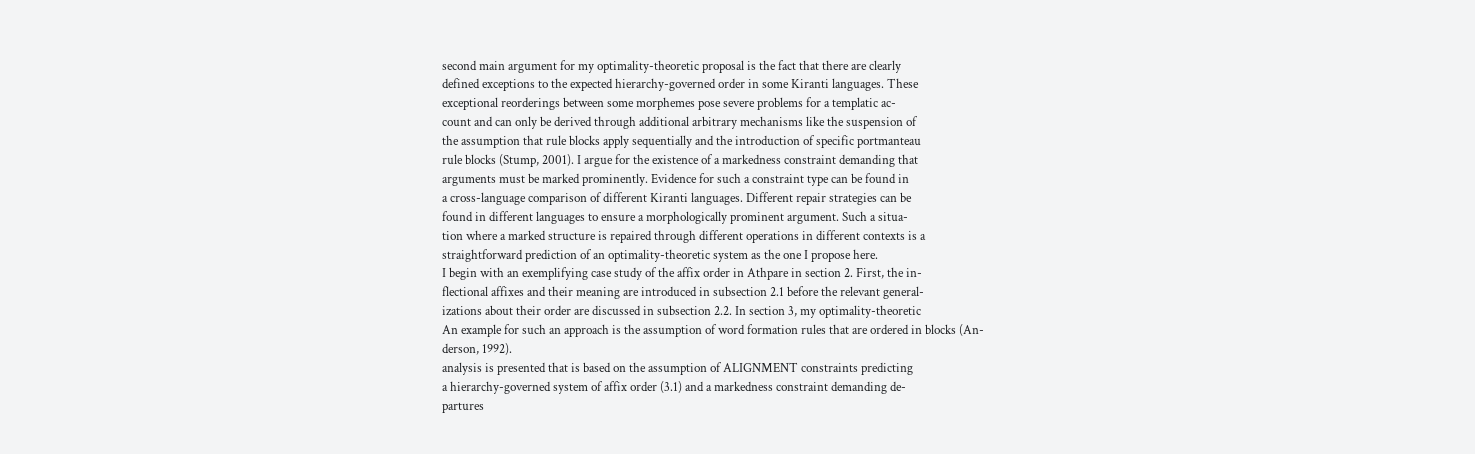second main argument for my optimality-theoretic proposal is the fact that there are clearly
defined exceptions to the expected hierarchy-governed order in some Kiranti languages. These
exceptional reorderings between some morphemes pose severe problems for a templatic ac-
count and can only be derived through additional arbitrary mechanisms like the suspension of
the assumption that rule blocks apply sequentially and the introduction of specific portmanteau
rule blocks (Stump, 2001). I argue for the existence of a markedness constraint demanding that
arguments must be marked prominently. Evidence for such a constraint type can be found in
a cross-language comparison of different Kiranti languages. Different repair strategies can be
found in different languages to ensure a morphologically prominent argument. Such a situa-
tion where a marked structure is repaired through different operations in different contexts is a
straightforward prediction of an optimality-theoretic system as the one I propose here.
I begin with an exemplifying case study of the affix order in Athpare in section 2. First, the in-
flectional affixes and their meaning are introduced in subsection 2.1 before the relevant general-
izations about their order are discussed in subsection 2.2. In section 3, my optimality-theoretic
An example for such an approach is the assumption of word formation rules that are ordered in blocks (An-
derson, 1992).
analysis is presented that is based on the assumption of ALIGNMENT constraints predicting
a hierarchy-governed system of affix order (3.1) and a markedness constraint demanding de-
partures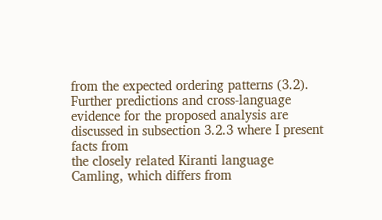from the expected ordering patterns (3.2). Further predictions and cross-language
evidence for the proposed analysis are discussed in subsection 3.2.3 where I present facts from
the closely related Kiranti language Camling, which differs from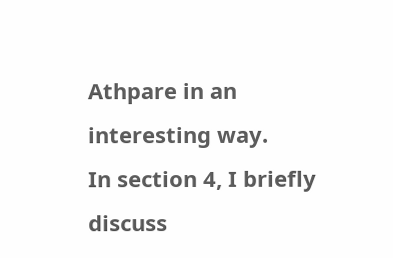Athpare in an interesting way.
In section 4, I briefly discuss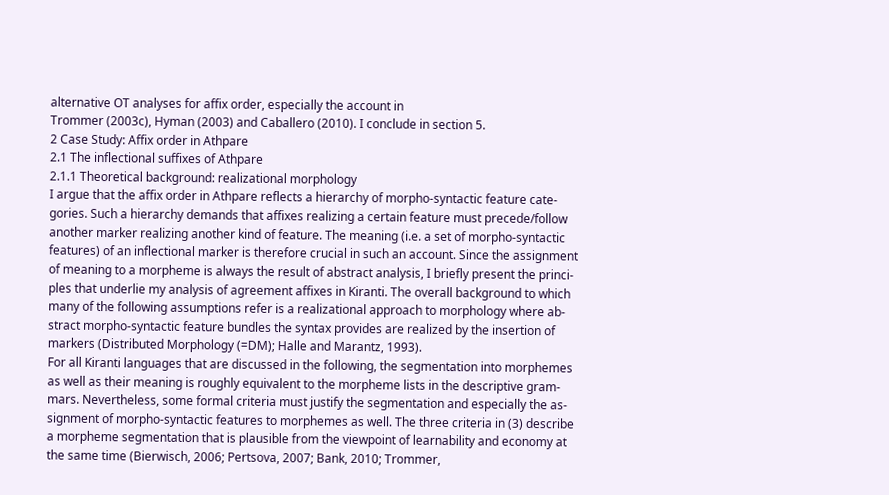alternative OT analyses for affix order, especially the account in
Trommer (2003c), Hyman (2003) and Caballero (2010). I conclude in section 5.
2 Case Study: Affix order in Athpare
2.1 The inflectional suffixes of Athpare
2.1.1 Theoretical background: realizational morphology
I argue that the affix order in Athpare reflects a hierarchy of morpho-syntactic feature cate-
gories. Such a hierarchy demands that affixes realizing a certain feature must precede/follow
another marker realizing another kind of feature. The meaning (i.e. a set of morpho-syntactic
features) of an inflectional marker is therefore crucial in such an account. Since the assignment
of meaning to a morpheme is always the result of abstract analysis, I briefly present the princi-
ples that underlie my analysis of agreement affixes in Kiranti. The overall background to which
many of the following assumptions refer is a realizational approach to morphology where ab-
stract morpho-syntactic feature bundles the syntax provides are realized by the insertion of
markers (Distributed Morphology (=DM); Halle and Marantz, 1993).
For all Kiranti languages that are discussed in the following, the segmentation into morphemes
as well as their meaning is roughly equivalent to the morpheme lists in the descriptive gram-
mars. Nevertheless, some formal criteria must justify the segmentation and especially the as-
signment of morpho-syntactic features to morphemes as well. The three criteria in (3) describe
a morpheme segmentation that is plausible from the viewpoint of learnability and economy at
the same time (Bierwisch, 2006; Pertsova, 2007; Bank, 2010; Trommer,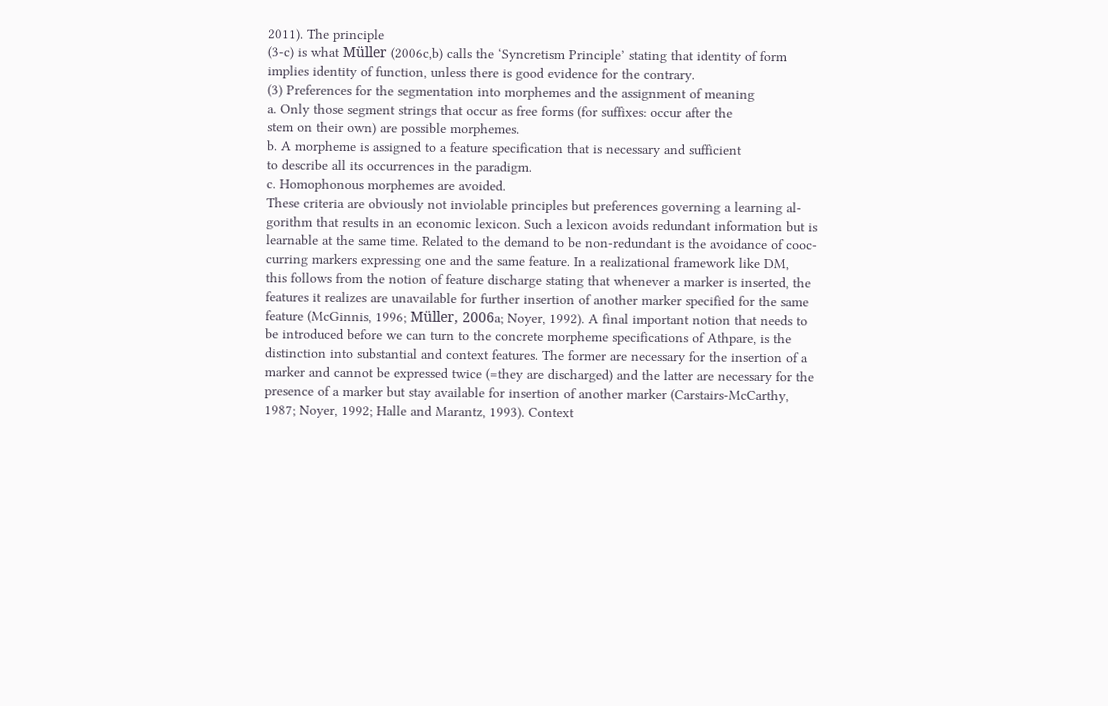2011). The principle
(3-c) is what Müller (2006c,b) calls the ‘Syncretism Principle’ stating that identity of form
implies identity of function, unless there is good evidence for the contrary.
(3) Preferences for the segmentation into morphemes and the assignment of meaning
a. Only those segment strings that occur as free forms (for suffixes: occur after the
stem on their own) are possible morphemes.
b. A morpheme is assigned to a feature specification that is necessary and sufficient
to describe all its occurrences in the paradigm.
c. Homophonous morphemes are avoided.
These criteria are obviously not inviolable principles but preferences governing a learning al-
gorithm that results in an economic lexicon. Such a lexicon avoids redundant information but is
learnable at the same time. Related to the demand to be non-redundant is the avoidance of cooc-
curring markers expressing one and the same feature. In a realizational framework like DM,
this follows from the notion of feature discharge stating that whenever a marker is inserted, the
features it realizes are unavailable for further insertion of another marker specified for the same
feature (McGinnis, 1996; Müller, 2006a; Noyer, 1992). A final important notion that needs to
be introduced before we can turn to the concrete morpheme specifications of Athpare, is the
distinction into substantial and context features. The former are necessary for the insertion of a
marker and cannot be expressed twice (=they are discharged) and the latter are necessary for the
presence of a marker but stay available for insertion of another marker (Carstairs-McCarthy,
1987; Noyer, 1992; Halle and Marantz, 1993). Context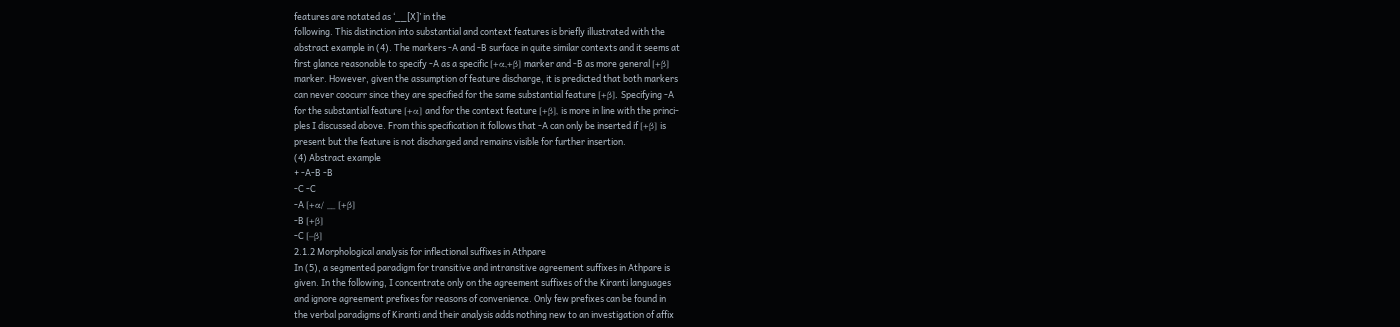features are notated as ‘__[X]’ in the
following. This distinction into substantial and context features is briefly illustrated with the
abstract example in (4). The markers -A and -B surface in quite similar contexts and it seems at
first glance reasonable to specify -A as a specific [+α,+β] marker and -B as more general [+β]
marker. However, given the assumption of feature discharge, it is predicted that both markers
can never coocurr since they are specified for the same substantial feature [+β]. Specifying -A
for the substantial feature [+α] and for the context feature [+β], is more in line with the princi-
ples I discussed above. From this specification it follows that -A can only be inserted if [+β] is
present but the feature is not discharged and remains visible for further insertion.
(4) Abstract example
+ -A-B -B
-C -C
-A [+α/ __ [+β]
-B [+β]
-C [–β]
2.1.2 Morphological analysis for inflectional suffixes in Athpare
In (5), a segmented paradigm for transitive and intransitive agreement suffixes in Athpare is
given. In the following, I concentrate only on the agreement suffixes of the Kiranti languages
and ignore agreement prefixes for reasons of convenience. Only few prefixes can be found in
the verbal paradigms of Kiranti and their analysis adds nothing new to an investigation of affix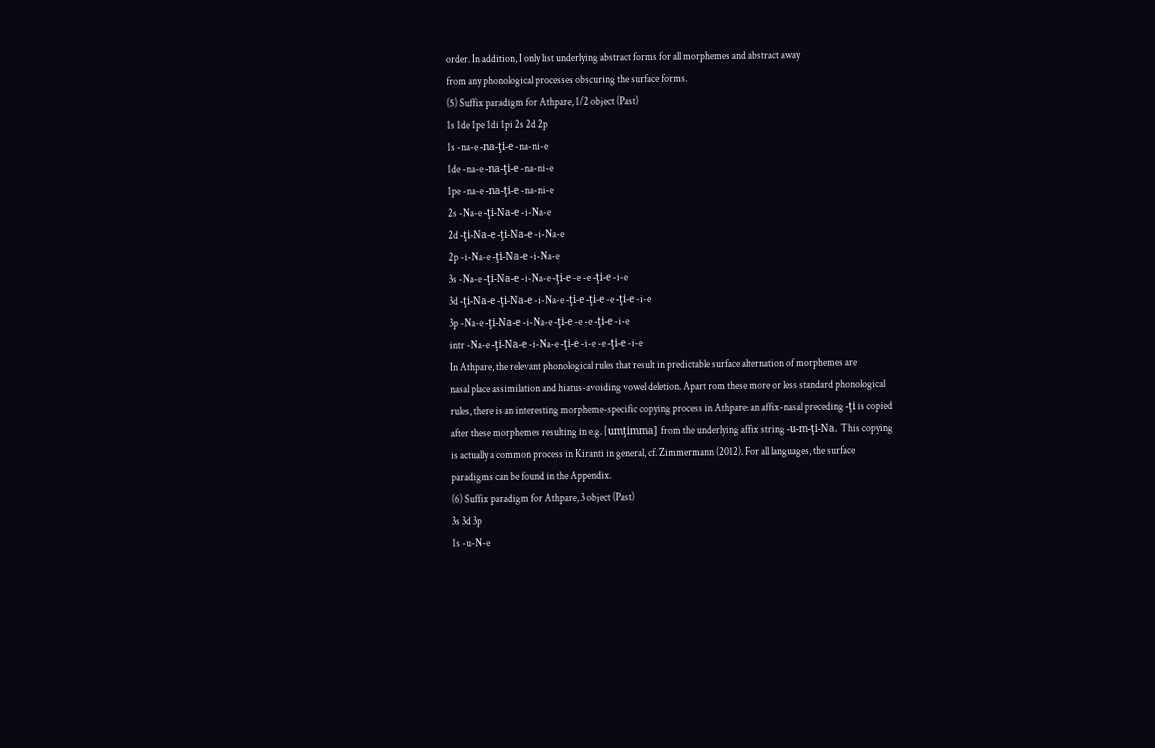order. In addition, I only list underlying abstract forms for all morphemes and abstract away
from any phonological processes obscuring the surface forms.
(5) Suffix paradigm for Athpare, 1/2 object (Past)
1s 1de 1pe 1di 1pi 2s 2d 2p
1s -na-e -na-ţi-e -na-ni-e
1de -na-e -na-ţi-e -na-ni-e
1pe -na-e -na-ţi-e -na-ni-e
2s -Na-e -ţi-Na-e -i-Na-e
2d -ţi-Na-e -ţi-Na-e -i-Na-e
2p -i-Na-e -ţi-Na-e -i-Na-e
3s -Na-e -ţi-Na-e -i-Na-e -ţi-e -e -e -ţi-e -i-e
3d -ţi-Na-e -ţi-Na-e -i-Na-e -ţi-e -ţi-e -e -ţi-e -i-e
3p -Na-e -ţi-Na-e -i-Na-e -ţi-e -e -e -ţi-e -i-e
intr -Na-e -ţi-Na-e -i-Na-e -ţi-e -i-e -e -ţi-e -i-e
In Athpare, the relevant phonological rules that result in predictable surface alternation of morphemes are
nasal place assimilation and hiatus-avoiding vowel deletion. Apart rom these more or less standard phonological
rules, there is an interesting morpheme-specific copying process in Athpare: an affix-nasal preceding -ţi is copied
after these morphemes resulting in e.g. [umţimma] from the underlying affix string -u-m-ţi-Na. This copying
is actually a common process in Kiranti in general, cf. Zimmermann (2012). For all languages, the surface
paradigms can be found in the Appendix.
(6) Suffix paradigm for Athpare, 3 object (Past)
3s 3d 3p
1s -u-N-e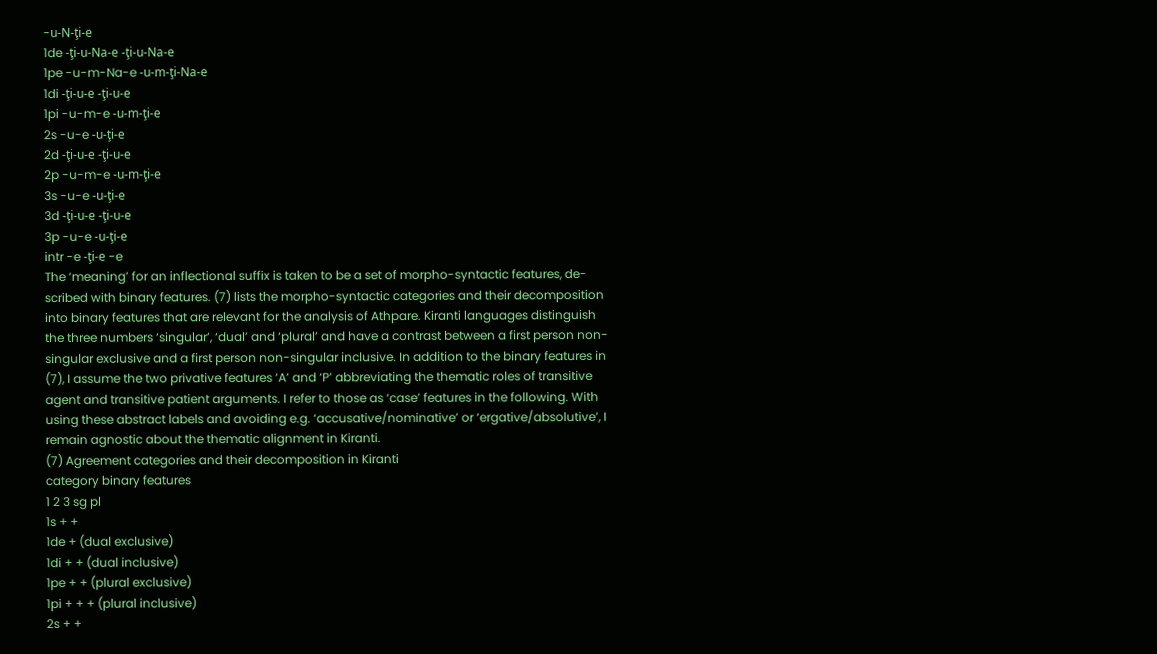-u-N-ţi-e
1de -ţi-u-Na-e -ţi-u-Na-e
1pe -u-m-Na-e -u-m-ţi-Na-e
1di -ţi-u-e -ţi-u-e
1pi -u-m-e -u-m-ţi-e
2s -u-e -u-ţi-e
2d -ţi-u-e -ţi-u-e
2p -u-m-e -u-m-ţi-e
3s -u-e -u-ţi-e
3d -ţi-u-e -ţi-u-e
3p -u-e -u-ţi-e
intr -e -ţi-e -e
The ‘meaning’ for an inflectional suffix is taken to be a set of morpho-syntactic features, de-
scribed with binary features. (7) lists the morpho-syntactic categories and their decomposition
into binary features that are relevant for the analysis of Athpare. Kiranti languages distinguish
the three numbers ‘singular’, ‘dual’ and ‘plural’ and have a contrast between a first person non-
singular exclusive and a first person non-singular inclusive. In addition to the binary features in
(7), I assume the two privative features ‘A’ and ‘P’ abbreviating the thematic roles of transitive
agent and transitive patient arguments. I refer to those as ‘case’ features in the following. With
using these abstract labels and avoiding e.g. ‘accusative/nominative’ or ‘ergative/absolutive’, I
remain agnostic about the thematic alignment in Kiranti.
(7) Agreement categories and their decomposition in Kiranti
category binary features
1 2 3 sg pl
1s + +
1de + (dual exclusive)
1di + + (dual inclusive)
1pe + + (plural exclusive)
1pi + + + (plural inclusive)
2s + +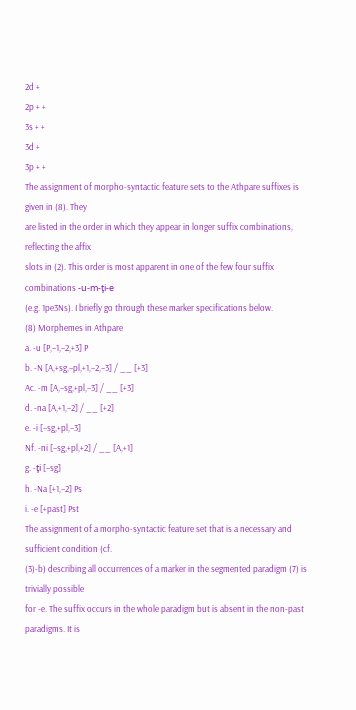2d +
2p + +
3s + +
3d +
3p + +
The assignment of morpho-syntactic feature sets to the Athpare suffixes is given in (8). They
are listed in the order in which they appear in longer suffix combinations, reflecting the affix
slots in (2). This order is most apparent in one of the few four suffix combinations -u-m-ţi-e
(e.g. 1pe3Ns). I briefly go through these marker specifications below.
(8) Morphemes in Athpare
a. -u [P,–1,–2,+3] P
b. -N [A,+sg,–pl,+1,–2,–3] / __ [+3]
Ac. -m [A,–sg,+pl,–3] / __ [+3]
d. -na [A,+1,–2] / __ [+2]
e. -i [–sg,+pl,–3]
Nf. -ni [–sg,+pl,+2] / __ [A,+1]
g. -ţi [–sg]
h. -Na [+1,–2] Ps
i. -e [+past] Pst
The assignment of a morpho-syntactic feature set that is a necessary and sufficient condition (cf.
(3)-b) describing all occurrences of a marker in the segmented paradigm (7) is trivially possible
for -e. The suffix occurs in the whole paradigm but is absent in the non-past paradigms. It is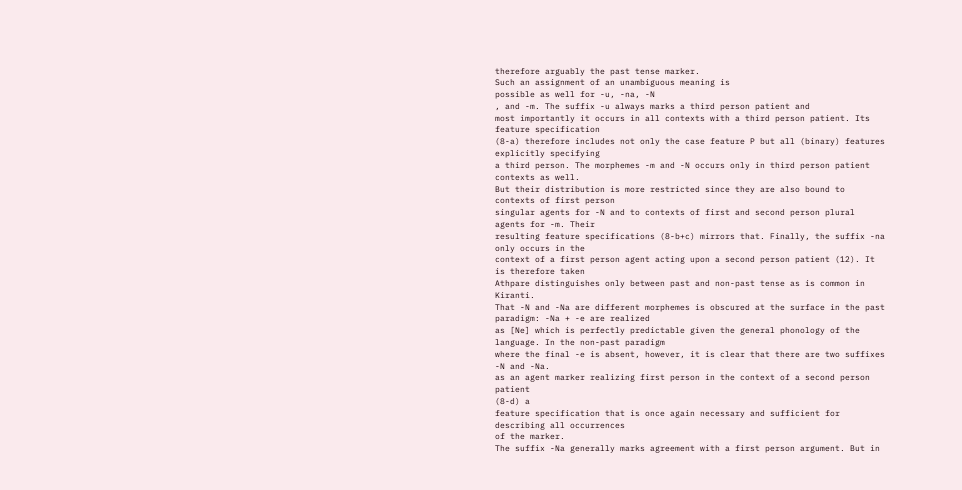therefore arguably the past tense marker.
Such an assignment of an unambiguous meaning is
possible as well for -u, -na, -N
, and -m. The suffix -u always marks a third person patient and
most importantly it occurs in all contexts with a third person patient. Its feature specification
(8-a) therefore includes not only the case feature P but all (binary) features explicitly specifying
a third person. The morphemes -m and -N occurs only in third person patient contexts as well.
But their distribution is more restricted since they are also bound to contexts of first person
singular agents for -N and to contexts of first and second person plural agents for -m. Their
resulting feature specifications (8-b+c) mirrors that. Finally, the suffix -na only occurs in the
context of a first person agent acting upon a second person patient (12). It is therefore taken
Athpare distinguishes only between past and non-past tense as is common in Kiranti.
That -N and -Na are different morphemes is obscured at the surface in the past paradigm: -Na + -e are realized
as [Ne] which is perfectly predictable given the general phonology of the language. In the non-past paradigm
where the final -e is absent, however, it is clear that there are two suffixes -N and -Na.
as an agent marker realizing first person in the context of a second person patient
(8-d) a
feature specification that is once again necessary and sufficient for describing all occurrences
of the marker.
The suffix -Na generally marks agreement with a first person argument. But in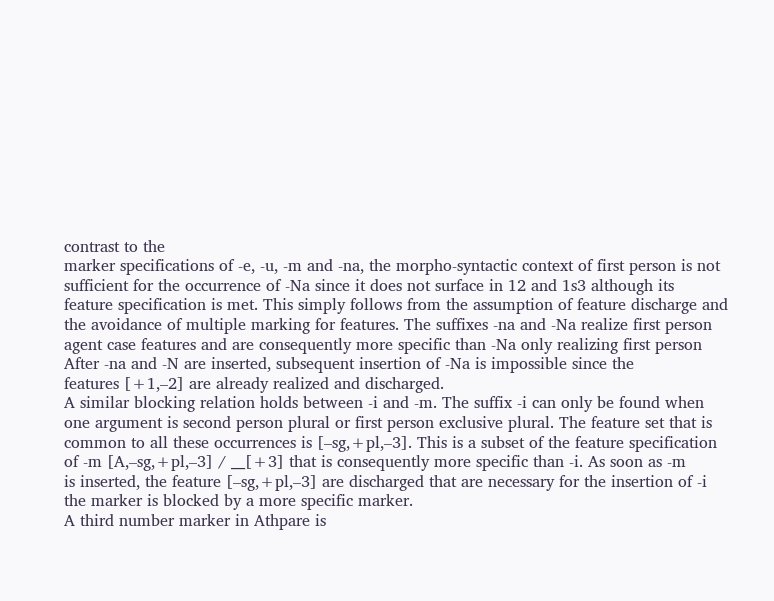contrast to the
marker specifications of -e, -u, -m and -na, the morpho-syntactic context of first person is not
sufficient for the occurrence of -Na since it does not surface in 12 and 1s3 although its
feature specification is met. This simply follows from the assumption of feature discharge and
the avoidance of multiple marking for features. The suffixes -na and -Na realize first person
agent case features and are consequently more specific than -Na only realizing first person
After -na and -N are inserted, subsequent insertion of -Na is impossible since the
features [+1,–2] are already realized and discharged.
A similar blocking relation holds between -i and -m. The suffix -i can only be found when
one argument is second person plural or first person exclusive plural. The feature set that is
common to all these occurrences is [–sg,+pl,–3]. This is a subset of the feature specification
of -m [A,–sg,+pl,–3] / __[+3] that is consequently more specific than -i. As soon as -m
is inserted, the feature [–sg,+pl,–3] are discharged that are necessary for the insertion of -i
the marker is blocked by a more specific marker.
A third number marker in Athpare is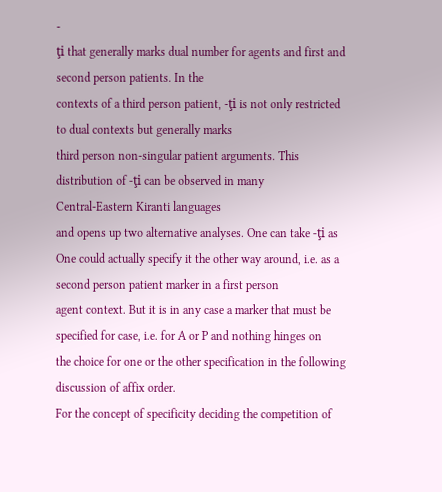-
ţi that generally marks dual number for agents and first and second person patients. In the
contexts of a third person patient, -ţi is not only restricted to dual contexts but generally marks
third person non-singular patient arguments. This distribution of -ţi can be observed in many
Central-Eastern Kiranti languages
and opens up two alternative analyses. One can take -ţi as
One could actually specify it the other way around, i.e. as a second person patient marker in a first person
agent context. But it is in any case a marker that must be specified for case, i.e. for A or P and nothing hinges on
the choice for one or the other specification in the following discussion of affix order.
For the concept of specificity deciding the competition of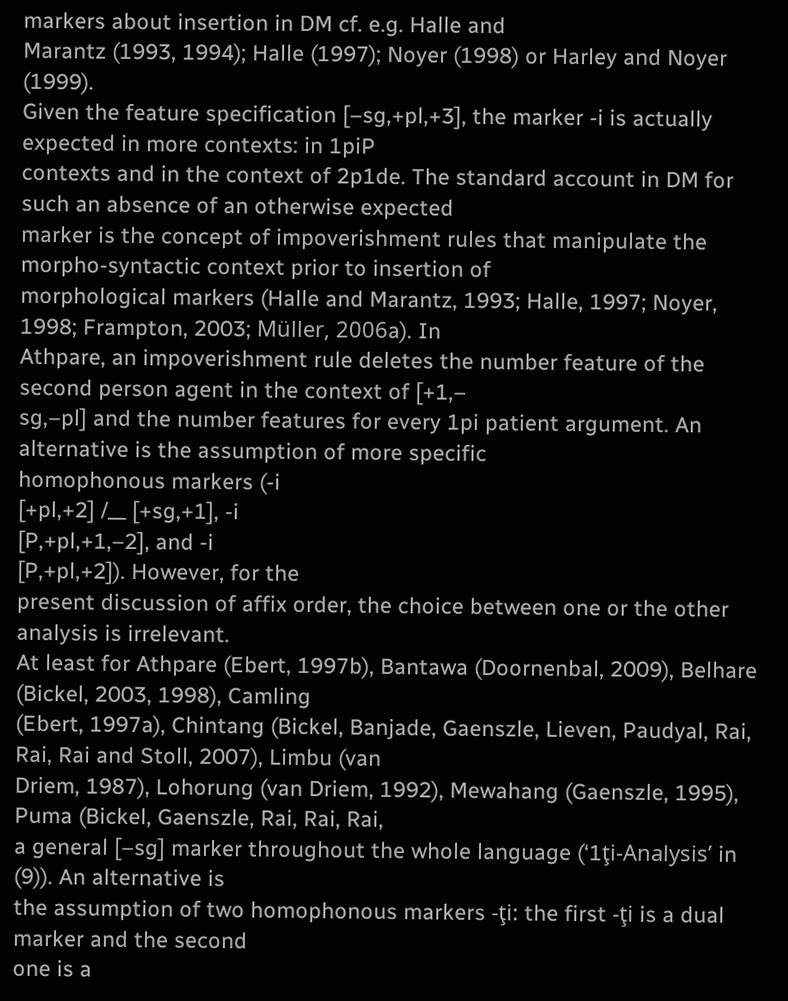markers about insertion in DM cf. e.g. Halle and
Marantz (1993, 1994); Halle (1997); Noyer (1998) or Harley and Noyer (1999).
Given the feature specification [–sg,+pl,+3], the marker -i is actually expected in more contexts: in 1piP
contexts and in the context of 2p1de. The standard account in DM for such an absence of an otherwise expected
marker is the concept of impoverishment rules that manipulate the morpho-syntactic context prior to insertion of
morphological markers (Halle and Marantz, 1993; Halle, 1997; Noyer, 1998; Frampton, 2003; Müller, 2006a). In
Athpare, an impoverishment rule deletes the number feature of the second person agent in the context of [+1,–
sg,–pl] and the number features for every 1pi patient argument. An alternative is the assumption of more specific
homophonous markers (-i
[+pl,+2] /__ [+sg,+1], -i
[P,+pl,+1,–2], and -i
[P,+pl,+2]). However, for the
present discussion of affix order, the choice between one or the other analysis is irrelevant.
At least for Athpare (Ebert, 1997b), Bantawa (Doornenbal, 2009), Belhare (Bickel, 2003, 1998), Camling
(Ebert, 1997a), Chintang (Bickel, Banjade, Gaenszle, Lieven, Paudyal, Rai, Rai, Rai and Stoll, 2007), Limbu (van
Driem, 1987), Lohorung (van Driem, 1992), Mewahang (Gaenszle, 1995), Puma (Bickel, Gaenszle, Rai, Rai, Rai,
a general [–sg] marker throughout the whole language (‘1ţi-Analysis’ in (9)). An alternative is
the assumption of two homophonous markers -ţi: the first -ţi is a dual marker and the second
one is a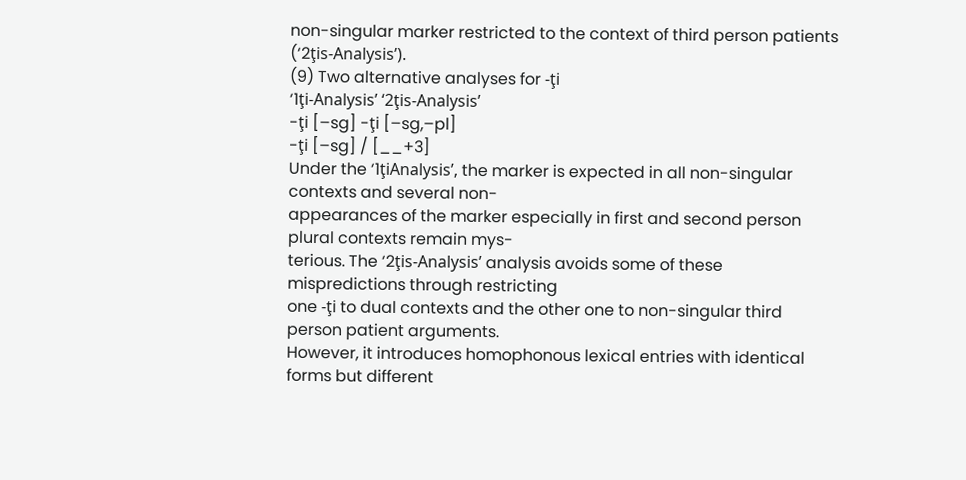non-singular marker restricted to the context of third person patients (‘2ţis-Analysis’).
(9) Two alternative analyses for -ţi
‘1ţi-Analysis’ ‘2ţis-Analysis’
-ţi [–sg] -ţi [–sg,–pl]
-ţi [–sg] / [__+3]
Under the ‘1ţiAnalysis’, the marker is expected in all non-singular contexts and several non-
appearances of the marker especially in first and second person plural contexts remain mys-
terious. The ‘2ţis-Analysis’ analysis avoids some of these mispredictions through restricting
one -ţi to dual contexts and the other one to non-singular third person patient arguments.
However, it introduces homophonous lexical entries with identical forms but different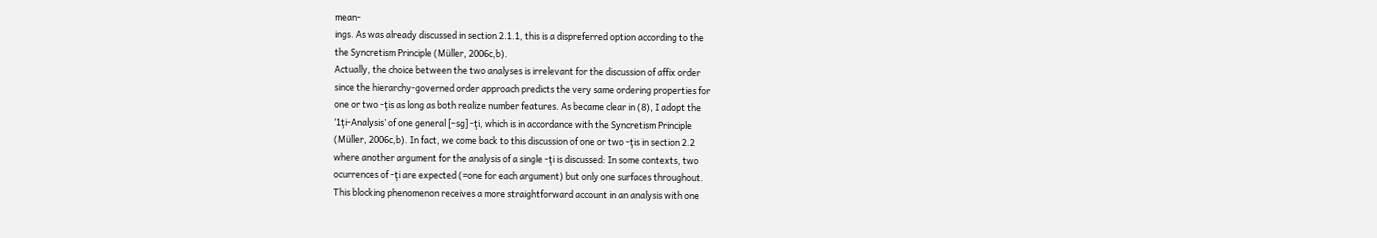mean-
ings. As was already discussed in section 2.1.1, this is a dispreferred option according to the
the Syncretism Principle (Müller, 2006c,b).
Actually, the choice between the two analyses is irrelevant for the discussion of affix order
since the hierarchy-governed order approach predicts the very same ordering properties for
one or two -ţis as long as both realize number features. As became clear in (8), I adopt the
‘1ţi-Analysis’ of one general [–sg] -ţi, which is in accordance with the Syncretism Principle
(Müller, 2006c,b). In fact, we come back to this discussion of one or two -ţis in section 2.2
where another argument for the analysis of a single -ţi is discussed: In some contexts, two
ocurrences of -ţi are expected (=one for each argument) but only one surfaces throughout.
This blocking phenomenon receives a more straightforward account in an analysis with one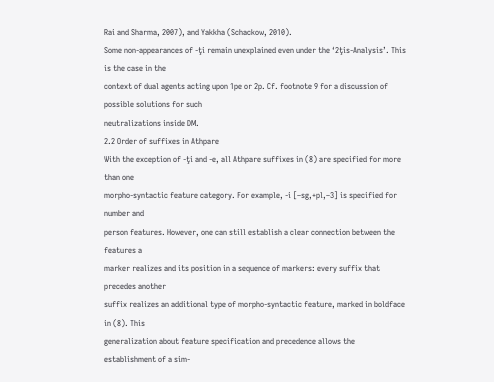Rai and Sharma, 2007), and Yakkha (Schackow, 2010).
Some non-appearances of -ţi remain unexplained even under the ‘2ţis-Analysis’. This is the case in the
context of dual agents acting upon 1pe or 2p. Cf. footnote 9 for a discussion of possible solutions for such
neutralizations inside DM.
2.2 Order of suffixes in Athpare
With the exception of -ţi and -e, all Athpare suffixes in (8) are specified for more than one
morpho-syntactic feature category. For example, -i [–sg,+pl,–3] is specified for number and
person features. However, one can still establish a clear connection between the features a
marker realizes and its position in a sequence of markers: every suffix that precedes another
suffix realizes an additional type of morpho-syntactic feature, marked in boldface in (8). This
generalization about feature specification and precedence allows the establishment of a sim-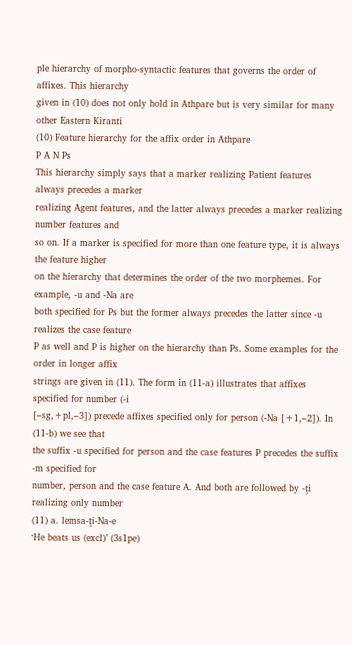ple hierarchy of morpho-syntactic features that governs the order of affixes. This hierarchy
given in (10) does not only hold in Athpare but is very similar for many other Eastern Kiranti
(10) Feature hierarchy for the affix order in Athpare
P A N Ps
This hierarchy simply says that a marker realizing Patient features always precedes a marker
realizing Agent features, and the latter always precedes a marker realizing number features and
so on. If a marker is specified for more than one feature type, it is always the feature higher
on the hierarchy that determines the order of the two morphemes. For example, -u and -Na are
both specified for Ps but the former always precedes the latter since -u realizes the case feature
P as well and P is higher on the hierarchy than Ps. Some examples for the order in longer affix
strings are given in (11). The form in (11-a) illustrates that affixes specified for number (-i
[–sg,+pl,–3]) precede affixes specified only for person (-Na [+1,–2]). In (11-b) we see that
the suffix -u specified for person and the case features P precedes the suffix -m specified for
number, person and the case feature A. And both are followed by -ţi realizing only number
(11) a. lemsa-ţi-Na-e
‘He beats us (excl)’ (3s1pe)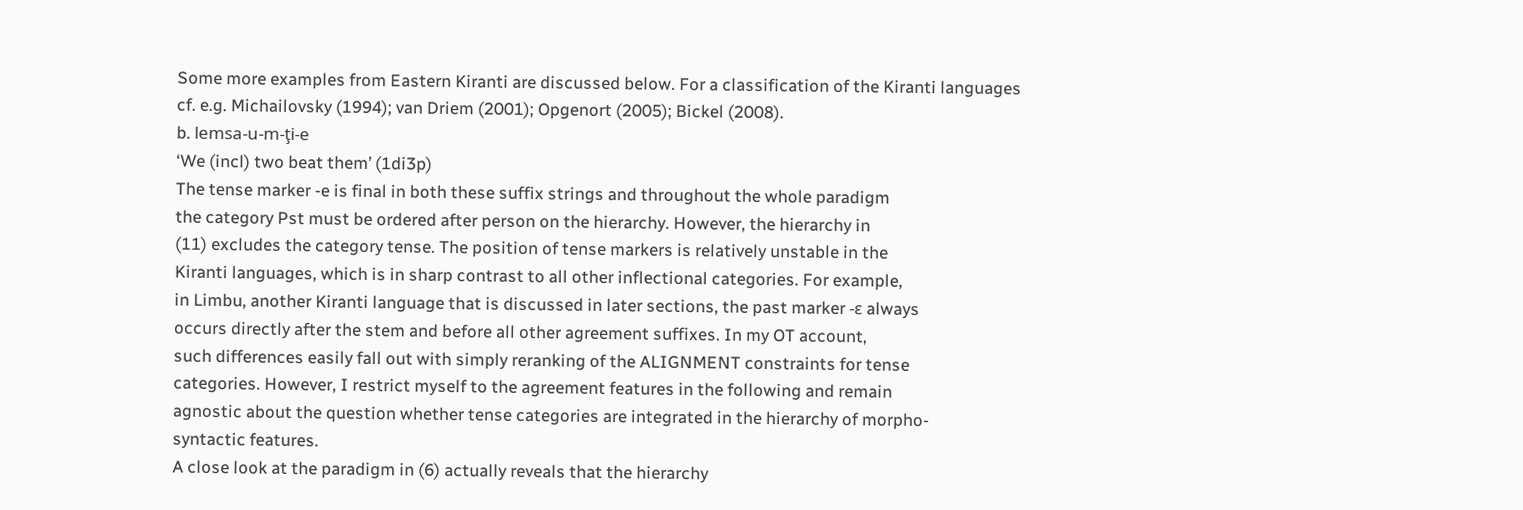Some more examples from Eastern Kiranti are discussed below. For a classification of the Kiranti languages
cf. e.g. Michailovsky (1994); van Driem (2001); Opgenort (2005); Bickel (2008).
b. lemsa-u-m-ţi-e
‘We (incl) two beat them’ (1di3p)
The tense marker -e is final in both these suffix strings and throughout the whole paradigm
the category Pst must be ordered after person on the hierarchy. However, the hierarchy in
(11) excludes the category tense. The position of tense markers is relatively unstable in the
Kiranti languages, which is in sharp contrast to all other inflectional categories. For example,
in Limbu, another Kiranti language that is discussed in later sections, the past marker -ε always
occurs directly after the stem and before all other agreement suffixes. In my OT account,
such differences easily fall out with simply reranking of the ALIGNMENT constraints for tense
categories. However, I restrict myself to the agreement features in the following and remain
agnostic about the question whether tense categories are integrated in the hierarchy of morpho-
syntactic features.
A close look at the paradigm in (6) actually reveals that the hierarchy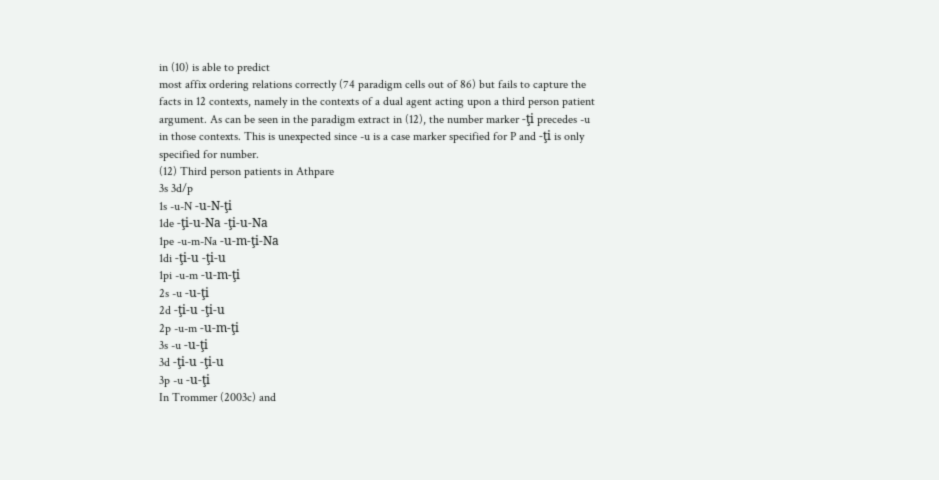in (10) is able to predict
most affix ordering relations correctly (74 paradigm cells out of 86) but fails to capture the
facts in 12 contexts, namely in the contexts of a dual agent acting upon a third person patient
argument. As can be seen in the paradigm extract in (12), the number marker -ţi precedes -u
in those contexts. This is unexpected since -u is a case marker specified for P and -ţi is only
specified for number.
(12) Third person patients in Athpare
3s 3d/p
1s -u-N -u-N-ţi
1de -ţi-u-Na -ţi-u-Na
1pe -u-m-Na -u-m-ţi-Na
1di -ţi-u -ţi-u
1pi -u-m -u-m-ţi
2s -u -u-ţi
2d -ţi-u -ţi-u
2p -u-m -u-m-ţi
3s -u -u-ţi
3d -ţi-u -ţi-u
3p -u -u-ţi
In Trommer (2003c) and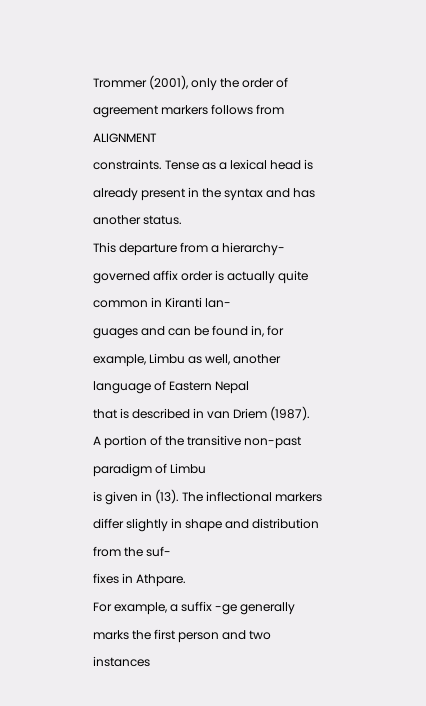Trommer (2001), only the order of agreement markers follows from ALIGNMENT
constraints. Tense as a lexical head is already present in the syntax and has another status.
This departure from a hierarchy-governed affix order is actually quite common in Kiranti lan-
guages and can be found in, for example, Limbu as well, another language of Eastern Nepal
that is described in van Driem (1987).
A portion of the transitive non-past paradigm of Limbu
is given in (13). The inflectional markers differ slightly in shape and distribution from the suf-
fixes in Athpare.
For example, a suffix -ge generally marks the first person and two instances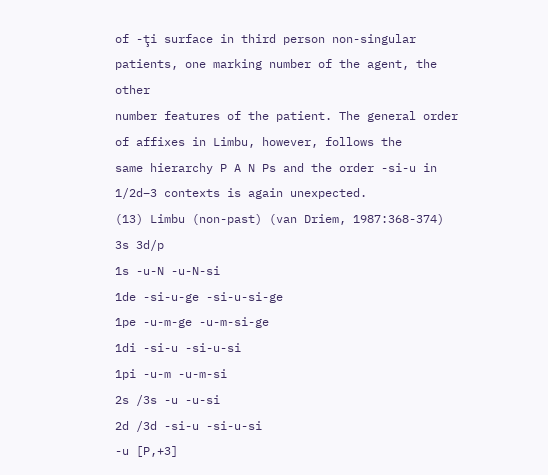of -ţi surface in third person non-singular patients, one marking number of the agent, the other
number features of the patient. The general order of affixes in Limbu, however, follows the
same hierarchy P A N Ps and the order -si-u in 1/2d–3 contexts is again unexpected.
(13) Limbu (non-past) (van Driem, 1987:368-374)
3s 3d/p
1s -u-N -u-N-si
1de -si-u-ge -si-u-si-ge
1pe -u-m-ge -u-m-si-ge
1di -si-u -si-u-si
1pi -u-m -u-m-si
2s /3s -u -u-si
2d /3d -si-u -si-u-si
-u [P,+3]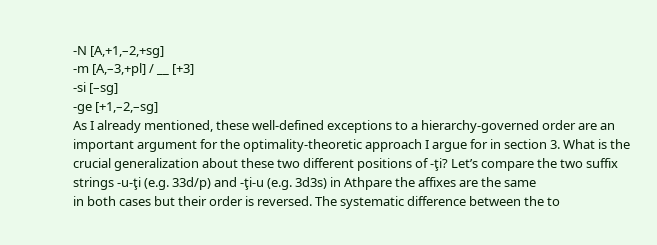-N [A,+1,–2,+sg]
-m [A,–3,+pl] / __ [+3]
-si [–sg]
-ge [+1,–2,–sg]
As I already mentioned, these well-defined exceptions to a hierarchy-governed order are an
important argument for the optimality-theoretic approach I argue for in section 3. What is the
crucial generalization about these two different positions of -ţi? Let’s compare the two suffix
strings -u-ţi (e.g. 33d/p) and -ţi-u (e.g. 3d3s) in Athpare the affixes are the same
in both cases but their order is reversed. The systematic difference between the to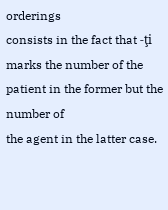orderings
consists in the fact that -ţi marks the number of the patient in the former but the number of
the agent in the latter case.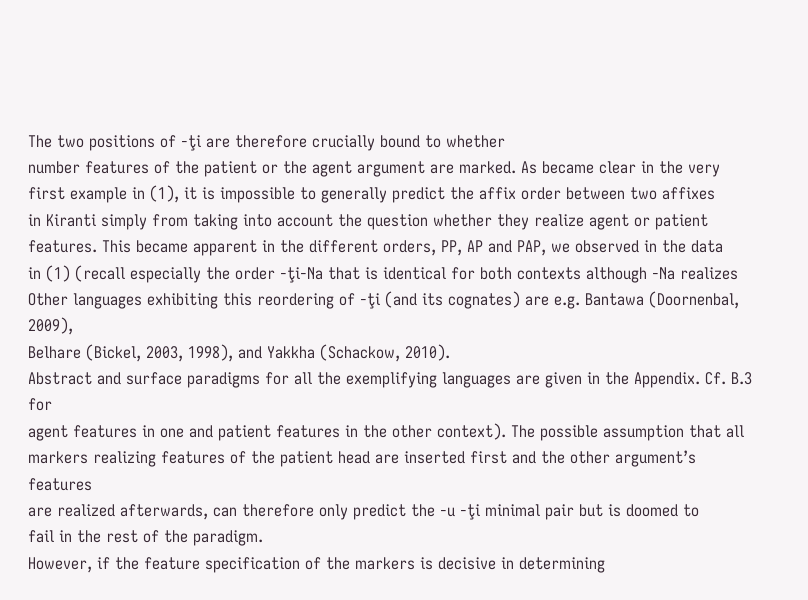The two positions of -ţi are therefore crucially bound to whether
number features of the patient or the agent argument are marked. As became clear in the very
first example in (1), it is impossible to generally predict the affix order between two affixes
in Kiranti simply from taking into account the question whether they realize agent or patient
features. This became apparent in the different orders, PP, AP and PAP, we observed in the data
in (1) (recall especially the order -ţi-Na that is identical for both contexts although -Na realizes
Other languages exhibiting this reordering of -ţi (and its cognates) are e.g. Bantawa (Doornenbal, 2009),
Belhare (Bickel, 2003, 1998), and Yakkha (Schackow, 2010).
Abstract and surface paradigms for all the exemplifying languages are given in the Appendix. Cf. B.3 for
agent features in one and patient features in the other context). The possible assumption that all
markers realizing features of the patient head are inserted first and the other argument’s features
are realized afterwards, can therefore only predict the -u -ţi minimal pair but is doomed to
fail in the rest of the paradigm.
However, if the feature specification of the markers is decisive in determining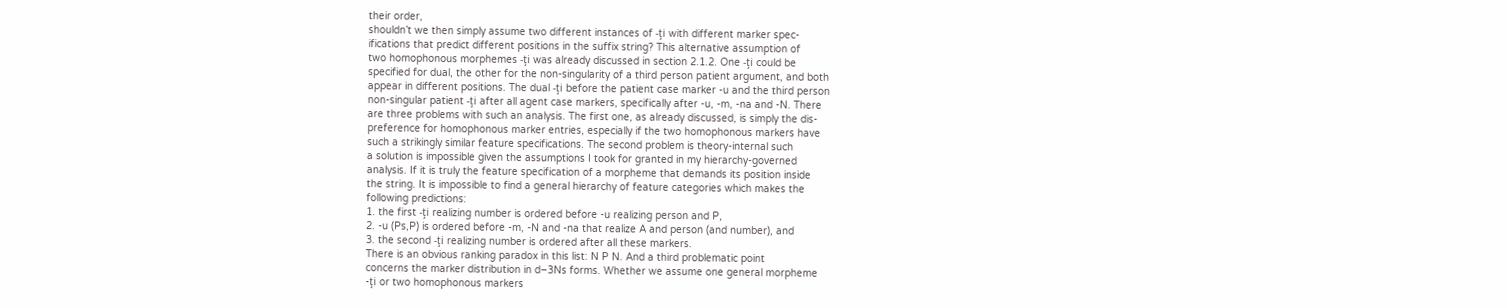their order,
shouldn’t we then simply assume two different instances of -ţi with different marker spec-
ifications that predict different positions in the suffix string? This alternative assumption of
two homophonous morphemes -ţi was already discussed in section 2.1.2. One -ţi could be
specified for dual, the other for the non-singularity of a third person patient argument, and both
appear in different positions. The dual -ţi before the patient case marker -u and the third person
non-singular patient -ţi after all agent case markers, specifically after -u, -m, -na and -N. There
are three problems with such an analysis. The first one, as already discussed, is simply the dis-
preference for homophonous marker entries, especially if the two homophonous markers have
such a strikingly similar feature specifications. The second problem is theory-internal such
a solution is impossible given the assumptions I took for granted in my hierarchy-governed
analysis. If it is truly the feature specification of a morpheme that demands its position inside
the string. It is impossible to find a general hierarchy of feature categories which makes the
following predictions:
1. the first -ţi realizing number is ordered before -u realizing person and P,
2. -u (Ps,P) is ordered before -m, -N and -na that realize A and person (and number), and
3. the second -ţi realizing number is ordered after all these markers.
There is an obvious ranking paradox in this list: N P N. And a third problematic point
concerns the marker distribution in d–3Ns forms. Whether we assume one general morpheme
-ţi or two homophonous markers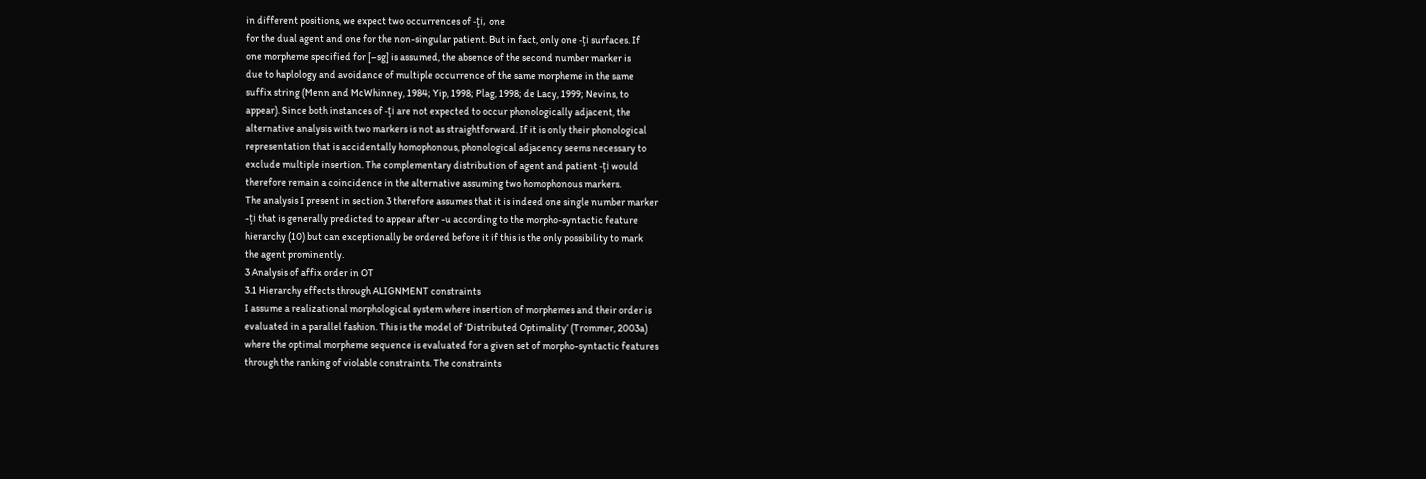in different positions, we expect two occurrences of -ţi, one
for the dual agent and one for the non-singular patient. But in fact, only one -ţi surfaces. If
one morpheme specified for [–sg] is assumed, the absence of the second number marker is
due to haplology and avoidance of multiple occurrence of the same morpheme in the same
suffix string (Menn and McWhinney, 1984; Yip, 1998; Plag, 1998; de Lacy, 1999; Nevins, to
appear). Since both instances of -ţi are not expected to occur phonologically adjacent, the
alternative analysis with two markers is not as straightforward. If it is only their phonological
representation that is accidentally homophonous, phonological adjacency seems necessary to
exclude multiple insertion. The complementary distribution of agent and patient -ţi would
therefore remain a coincidence in the alternative assuming two homophonous markers.
The analysis I present in section 3 therefore assumes that it is indeed one single number marker
-ţi that is generally predicted to appear after -u according to the morpho-syntactic feature
hierarchy (10) but can exceptionally be ordered before it if this is the only possibility to mark
the agent prominently.
3 Analysis of affix order in OT
3.1 Hierarchy effects through ALIGNMENT constraints
I assume a realizational morphological system where insertion of morphemes and their order is
evaluated in a parallel fashion. This is the model of ‘Distributed Optimality’ (Trommer, 2003a)
where the optimal morpheme sequence is evaluated for a given set of morpho-syntactic features
through the ranking of violable constraints. The constraints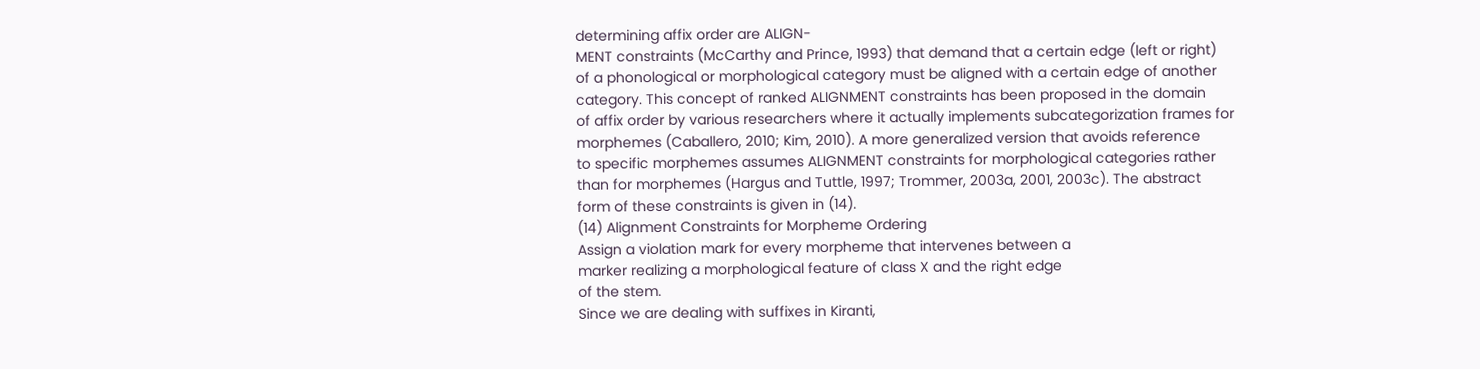determining affix order are ALIGN-
MENT constraints (McCarthy and Prince, 1993) that demand that a certain edge (left or right)
of a phonological or morphological category must be aligned with a certain edge of another
category. This concept of ranked ALIGNMENT constraints has been proposed in the domain
of affix order by various researchers where it actually implements subcategorization frames for
morphemes (Caballero, 2010; Kim, 2010). A more generalized version that avoids reference
to specific morphemes assumes ALIGNMENT constraints for morphological categories rather
than for morphemes (Hargus and Tuttle, 1997; Trommer, 2003a, 2001, 2003c). The abstract
form of these constraints is given in (14).
(14) Alignment Constraints for Morpheme Ordering
Assign a violation mark for every morpheme that intervenes between a
marker realizing a morphological feature of class X and the right edge
of the stem.
Since we are dealing with suffixes in Kiranti,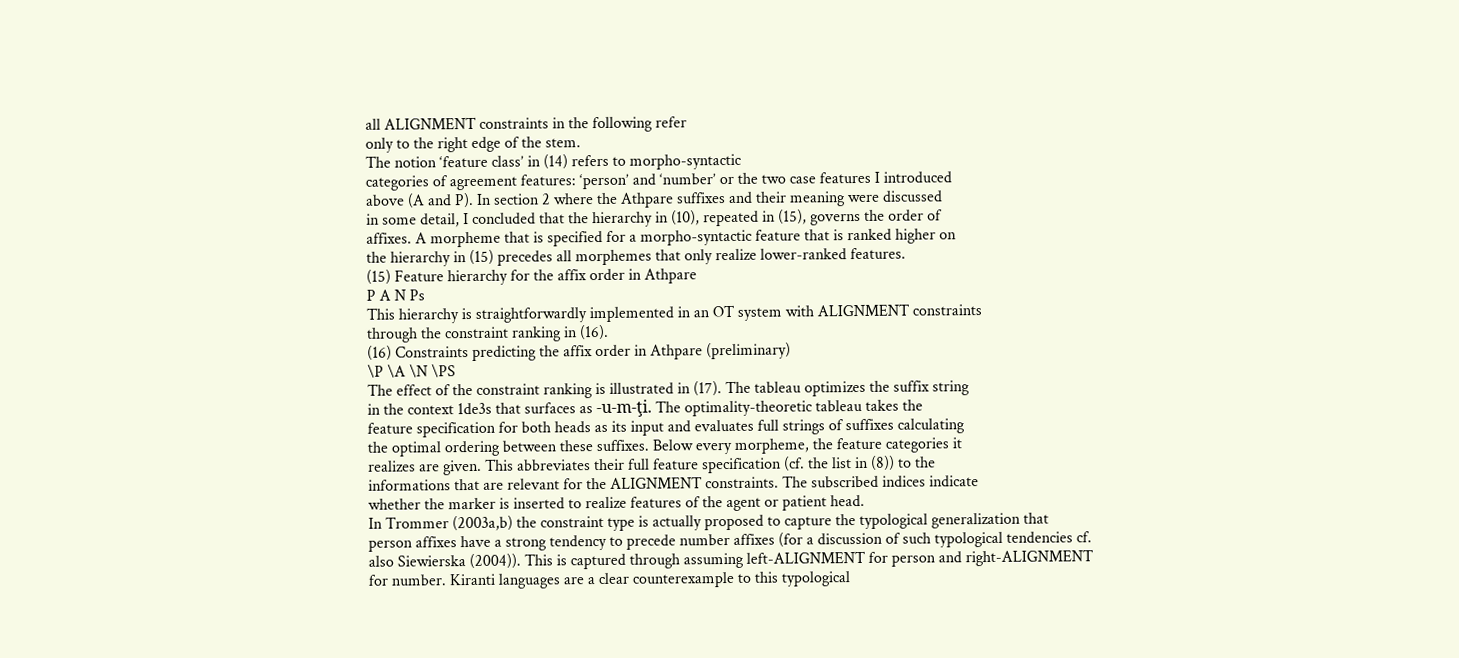all ALIGNMENT constraints in the following refer
only to the right edge of the stem.
The notion ‘feature class’ in (14) refers to morpho-syntactic
categories of agreement features: ‘person’ and ‘number’ or the two case features I introduced
above (A and P). In section 2 where the Athpare suffixes and their meaning were discussed
in some detail, I concluded that the hierarchy in (10), repeated in (15), governs the order of
affixes. A morpheme that is specified for a morpho-syntactic feature that is ranked higher on
the hierarchy in (15) precedes all morphemes that only realize lower-ranked features.
(15) Feature hierarchy for the affix order in Athpare
P A N Ps
This hierarchy is straightforwardly implemented in an OT system with ALIGNMENT constraints
through the constraint ranking in (16).
(16) Constraints predicting the affix order in Athpare (preliminary)
\P \A \N \PS
The effect of the constraint ranking is illustrated in (17). The tableau optimizes the suffix string
in the context 1de3s that surfaces as -u-m-ţi. The optimality-theoretic tableau takes the
feature specification for both heads as its input and evaluates full strings of suffixes calculating
the optimal ordering between these suffixes. Below every morpheme, the feature categories it
realizes are given. This abbreviates their full feature specification (cf. the list in (8)) to the
informations that are relevant for the ALIGNMENT constraints. The subscribed indices indicate
whether the marker is inserted to realize features of the agent or patient head.
In Trommer (2003a,b) the constraint type is actually proposed to capture the typological generalization that
person affixes have a strong tendency to precede number affixes (for a discussion of such typological tendencies cf.
also Siewierska (2004)). This is captured through assuming left-ALIGNMENT for person and right-ALIGNMENT
for number. Kiranti languages are a clear counterexample to this typological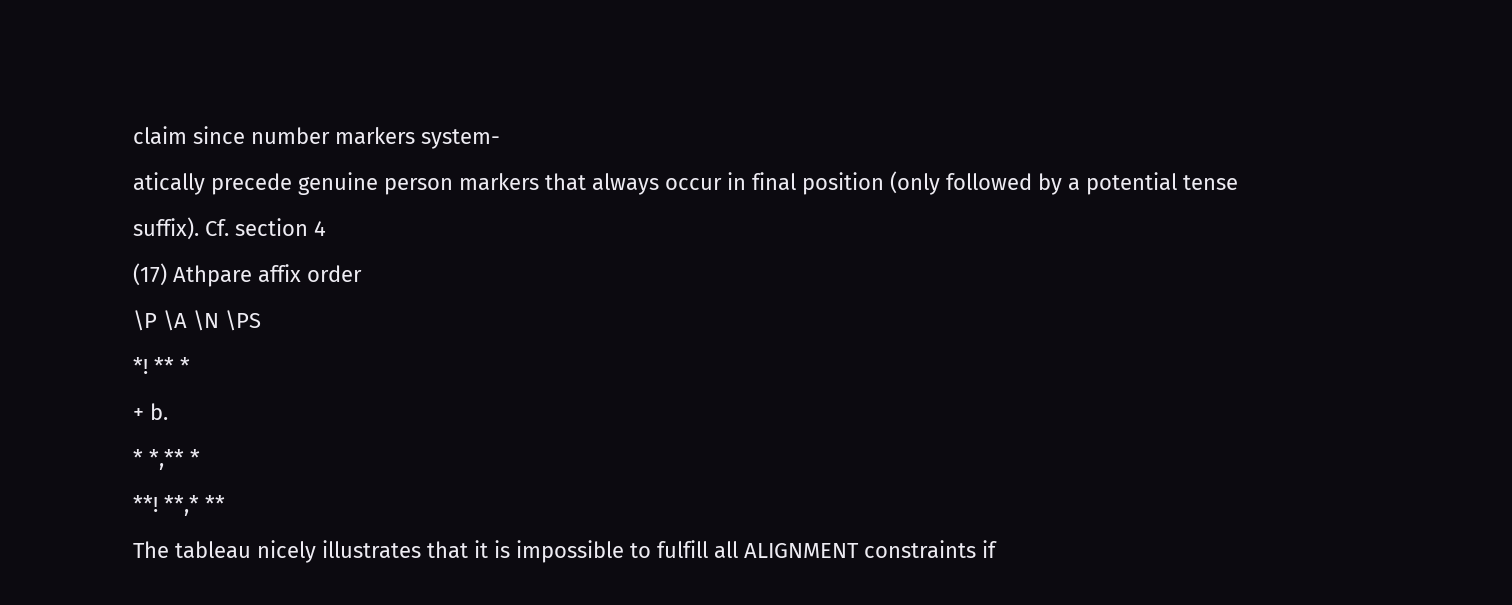claim since number markers system-
atically precede genuine person markers that always occur in final position (only followed by a potential tense
suffix). Cf. section 4
(17) Athpare affix order
\P \A \N \PS
*! ** *
+ b.
* *,** *
**! **,* **
The tableau nicely illustrates that it is impossible to fulfill all ALIGNMENT constraints if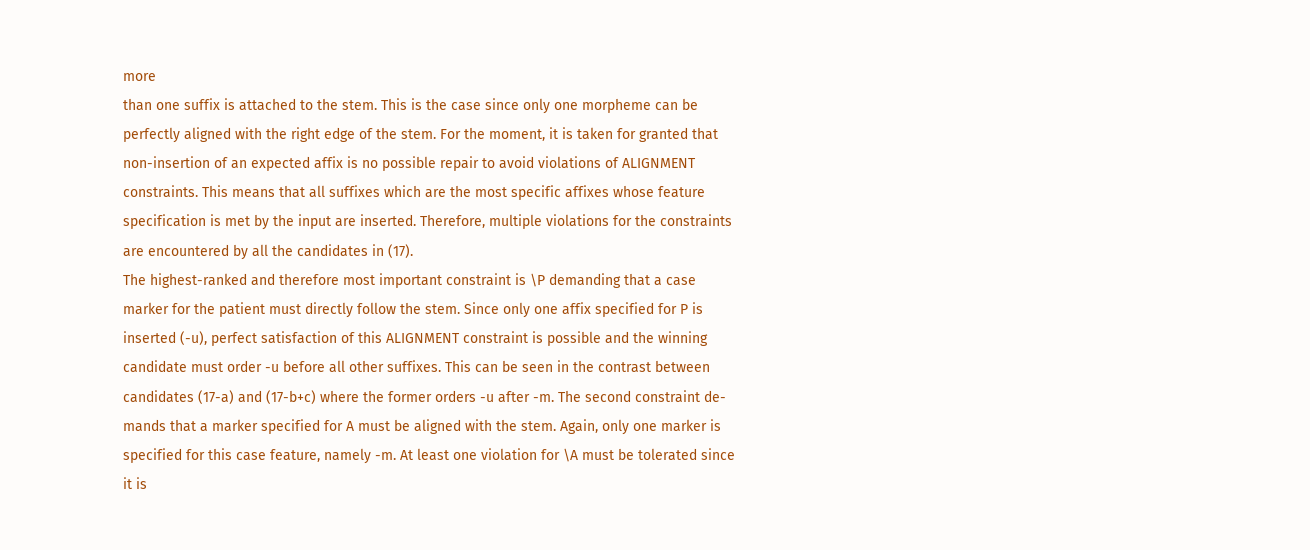more
than one suffix is attached to the stem. This is the case since only one morpheme can be
perfectly aligned with the right edge of the stem. For the moment, it is taken for granted that
non-insertion of an expected affix is no possible repair to avoid violations of ALIGNMENT
constraints. This means that all suffixes which are the most specific affixes whose feature
specification is met by the input are inserted. Therefore, multiple violations for the constraints
are encountered by all the candidates in (17).
The highest-ranked and therefore most important constraint is \P demanding that a case
marker for the patient must directly follow the stem. Since only one affix specified for P is
inserted (-u), perfect satisfaction of this ALIGNMENT constraint is possible and the winning
candidate must order -u before all other suffixes. This can be seen in the contrast between
candidates (17-a) and (17-b+c) where the former orders -u after -m. The second constraint de-
mands that a marker specified for A must be aligned with the stem. Again, only one marker is
specified for this case feature, namely -m. At least one violation for \A must be tolerated since
it is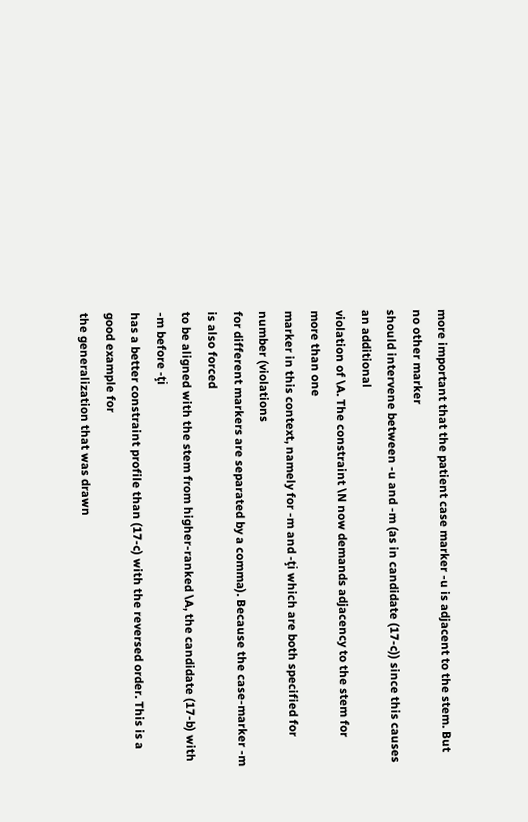more important that the patient case marker -u is adjacent to the stem. But no other marker
should intervene between -u and -m (as in candidate (17-c)) since this causes an additional
violation of \A. The constraint \N now demands adjacency to the stem for more than one
marker in this context, namely for -m and -ţi which are both specified for number (violations
for different markers are separated by a comma). Because the case-marker -m is also forced
to be aligned with the stem from higher-ranked \A, the candidate (17-b) with -m before -ţi
has a better constraint profile than (17-c) with the reversed order. This is a good example for
the generalization that was drawn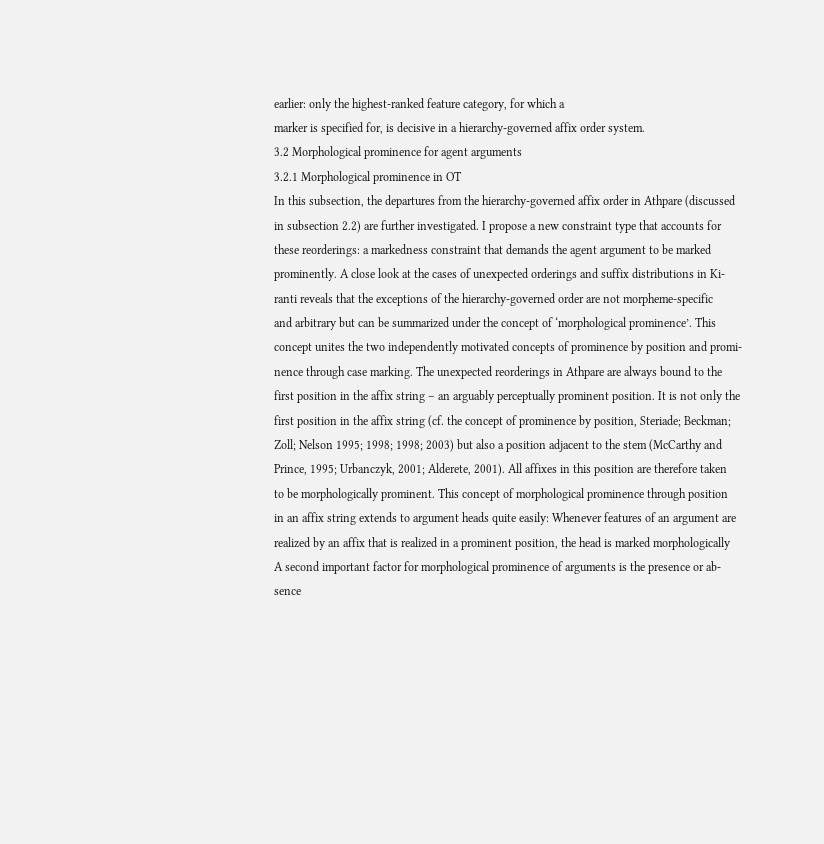earlier: only the highest-ranked feature category, for which a
marker is specified for, is decisive in a hierarchy-governed affix order system.
3.2 Morphological prominence for agent arguments
3.2.1 Morphological prominence in OT
In this subsection, the departures from the hierarchy-governed affix order in Athpare (discussed
in subsection 2.2) are further investigated. I propose a new constraint type that accounts for
these reorderings: a markedness constraint that demands the agent argument to be marked
prominently. A close look at the cases of unexpected orderings and suffix distributions in Ki-
ranti reveals that the exceptions of the hierarchy-governed order are not morpheme-specific
and arbitrary but can be summarized under the concept of ‘morphological prominence’. This
concept unites the two independently motivated concepts of prominence by position and promi-
nence through case marking. The unexpected reorderings in Athpare are always bound to the
first position in the affix string – an arguably perceptually prominent position. It is not only the
first position in the affix string (cf. the concept of prominence by position, Steriade; Beckman;
Zoll; Nelson 1995; 1998; 1998; 2003) but also a position adjacent to the stem (McCarthy and
Prince, 1995; Urbanczyk, 2001; Alderete, 2001). All affixes in this position are therefore taken
to be morphologically prominent. This concept of morphological prominence through position
in an affix string extends to argument heads quite easily: Whenever features of an argument are
realized by an affix that is realized in a prominent position, the head is marked morphologically
A second important factor for morphological prominence of arguments is the presence or ab-
sence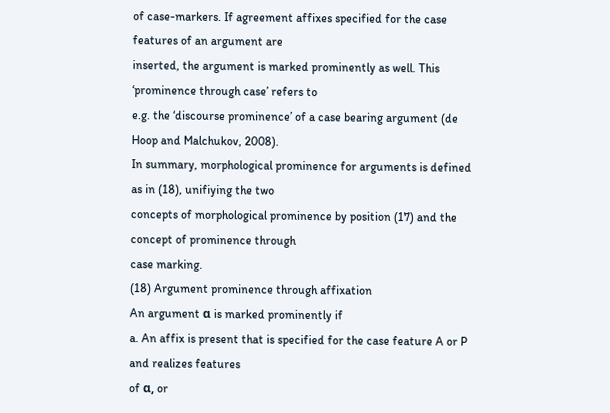of case-markers. If agreement affixes specified for the case features of an argument are
inserted, the argument is marked prominently as well. This ‘prominence through case’ refers to
e.g. the ‘discourse prominence’ of a case bearing argument (de Hoop and Malchukov, 2008).
In summary, morphological prominence for arguments is defined as in (18), unifiying the two
concepts of morphological prominence by position (17) and the concept of prominence through
case marking.
(18) Argument prominence through affixation
An argument α is marked prominently if
a. An affix is present that is specified for the case feature A or P and realizes features
of α, or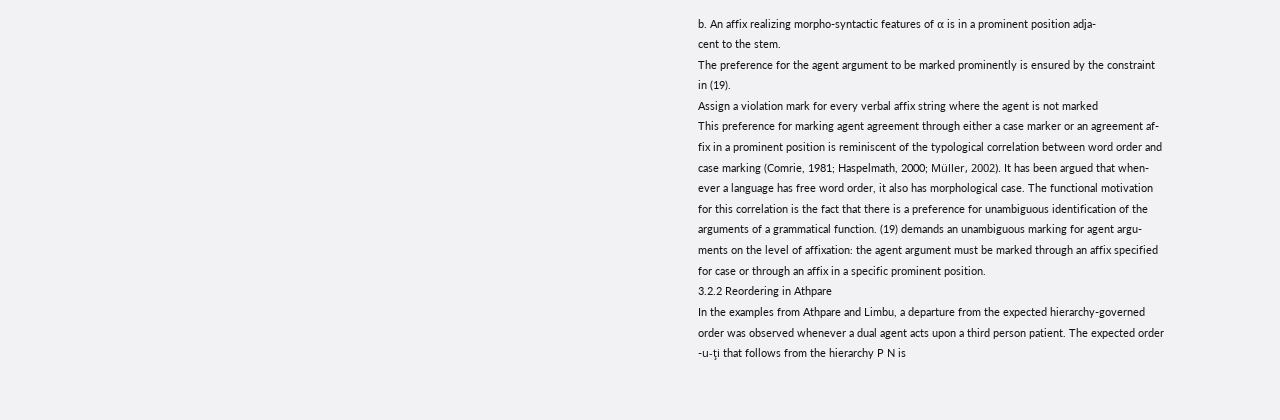b. An affix realizing morpho-syntactic features of α is in a prominent position adja-
cent to the stem.
The preference for the agent argument to be marked prominently is ensured by the constraint
in (19).
Assign a violation mark for every verbal affix string where the agent is not marked
This preference for marking agent agreement through either a case marker or an agreement af-
fix in a prominent position is reminiscent of the typological correlation between word order and
case marking (Comrie, 1981; Haspelmath, 2000; Müller, 2002). It has been argued that when-
ever a language has free word order, it also has morphological case. The functional motivation
for this correlation is the fact that there is a preference for unambiguous identification of the
arguments of a grammatical function. (19) demands an unambiguous marking for agent argu-
ments on the level of affixation: the agent argument must be marked through an affix specified
for case or through an affix in a specific prominent position.
3.2.2 Reordering in Athpare
In the examples from Athpare and Limbu, a departure from the expected hierarchy-governed
order was observed whenever a dual agent acts upon a third person patient. The expected order
-u-ţi that follows from the hierarchy P N is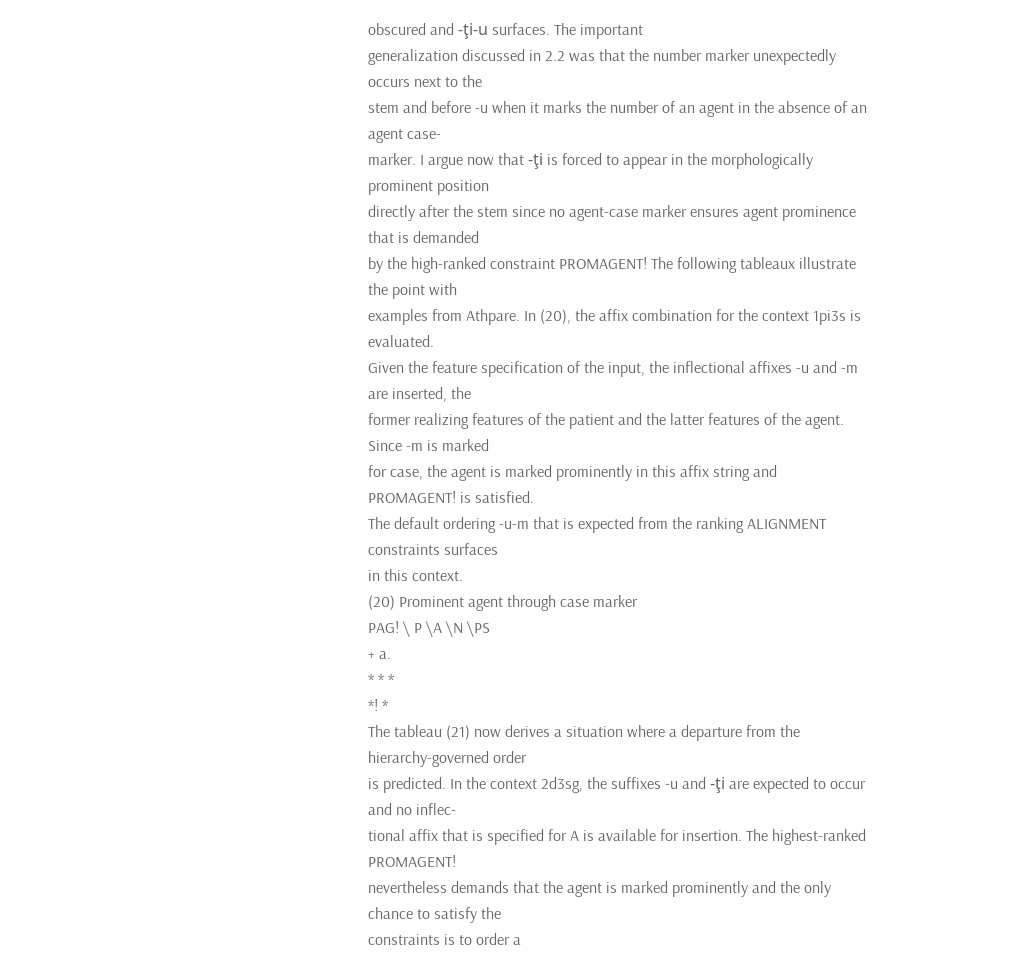obscured and -ţi-u surfaces. The important
generalization discussed in 2.2 was that the number marker unexpectedly occurs next to the
stem and before -u when it marks the number of an agent in the absence of an agent case-
marker. I argue now that -ţi is forced to appear in the morphologically prominent position
directly after the stem since no agent-case marker ensures agent prominence that is demanded
by the high-ranked constraint PROMAGENT! The following tableaux illustrate the point with
examples from Athpare. In (20), the affix combination for the context 1pi3s is evaluated.
Given the feature specification of the input, the inflectional affixes -u and -m are inserted, the
former realizing features of the patient and the latter features of the agent. Since -m is marked
for case, the agent is marked prominently in this affix string and PROMAGENT! is satisfied.
The default ordering -u-m that is expected from the ranking ALIGNMENT constraints surfaces
in this context.
(20) Prominent agent through case marker
PAG! \ P \A \N \PS
+ a.
* * *
*! *
The tableau (21) now derives a situation where a departure from the hierarchy-governed order
is predicted. In the context 2d3sg, the suffixes -u and -ţi are expected to occur and no inflec-
tional affix that is specified for A is available for insertion. The highest-ranked PROMAGENT!
nevertheless demands that the agent is marked prominently and the only chance to satisfy the
constraints is to order a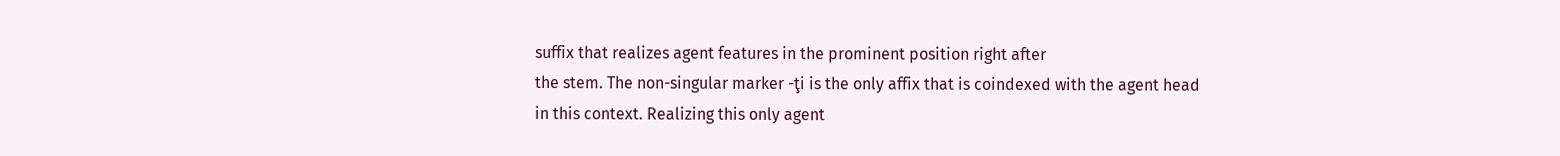suffix that realizes agent features in the prominent position right after
the stem. The non-singular marker -ţi is the only affix that is coindexed with the agent head
in this context. Realizing this only agent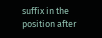suffix in the position after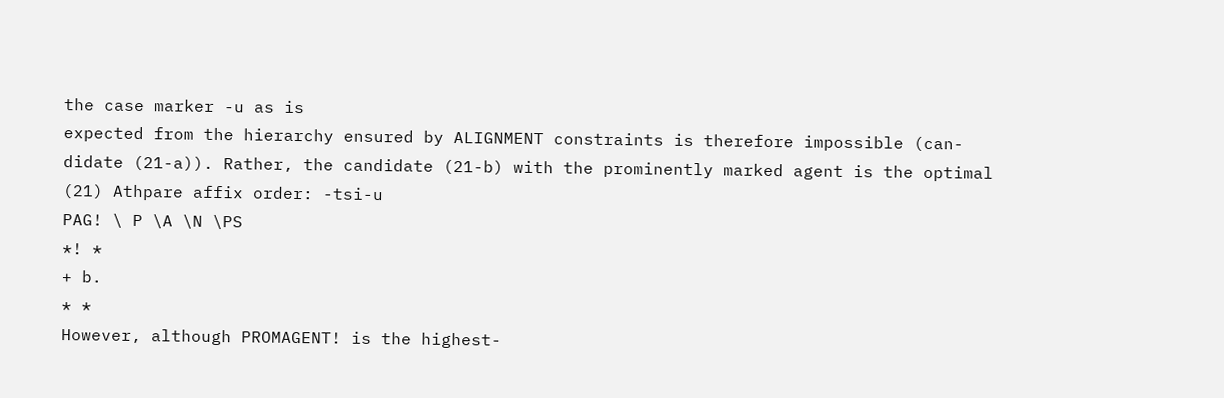the case marker -u as is
expected from the hierarchy ensured by ALIGNMENT constraints is therefore impossible (can-
didate (21-a)). Rather, the candidate (21-b) with the prominently marked agent is the optimal
(21) Athpare affix order: -tsi-u
PAG! \ P \A \N \PS
*! *
+ b.
* *
However, although PROMAGENT! is the highest-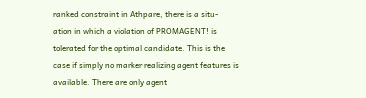ranked constraint in Athpare, there is a situ-
ation in which a violation of PROMAGENT! is tolerated for the optimal candidate. This is the
case if simply no marker realizing agent features is available. There are only agent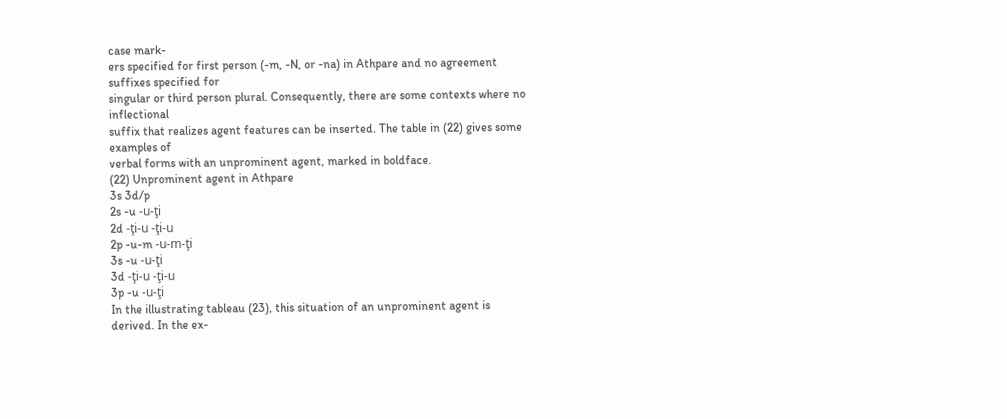case mark-
ers specified for first person (-m, -N, or -na) in Athpare and no agreement suffixes specified for
singular or third person plural. Consequently, there are some contexts where no inflectional
suffix that realizes agent features can be inserted. The table in (22) gives some examples of
verbal forms with an unprominent agent, marked in boldface.
(22) Unprominent agent in Athpare
3s 3d/p
2s -u -u-ţi
2d -ţi-u -ţi-u
2p -u-m -u-m-ţi
3s -u -u-ţi
3d -ţi-u -ţi-u
3p -u -u-ţi
In the illustrating tableau (23), this situation of an unprominent agent is derived. In the ex-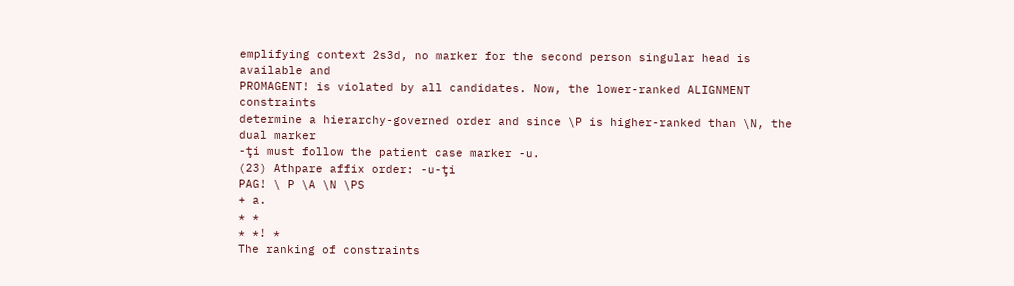emplifying context 2s3d, no marker for the second person singular head is available and
PROMAGENT! is violated by all candidates. Now, the lower-ranked ALIGNMENT constraints
determine a hierarchy-governed order and since \P is higher-ranked than \N, the dual marker
-ţi must follow the patient case marker -u.
(23) Athpare affix order: -u-ţi
PAG! \ P \A \N \PS
+ a.
* *
* *! *
The ranking of constraints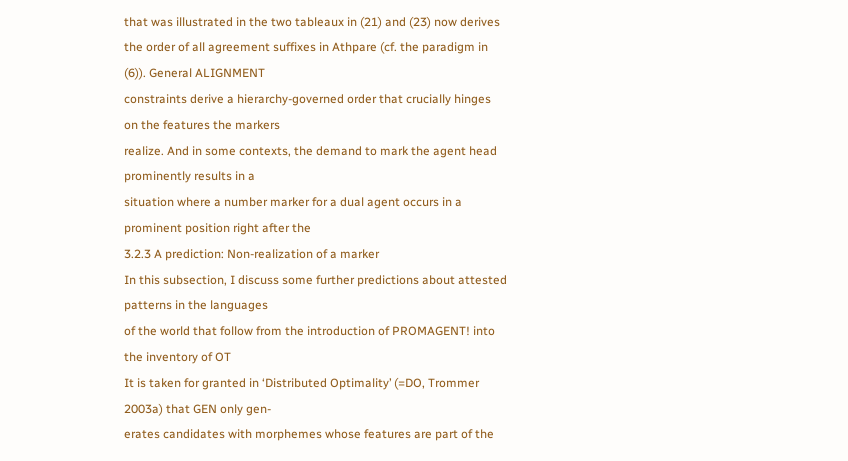that was illustrated in the two tableaux in (21) and (23) now derives
the order of all agreement suffixes in Athpare (cf. the paradigm in (6)). General ALIGNMENT
constraints derive a hierarchy-governed order that crucially hinges on the features the markers
realize. And in some contexts, the demand to mark the agent head prominently results in a
situation where a number marker for a dual agent occurs in a prominent position right after the
3.2.3 A prediction: Non-realization of a marker
In this subsection, I discuss some further predictions about attested patterns in the languages
of the world that follow from the introduction of PROMAGENT! into the inventory of OT
It is taken for granted in ‘Distributed Optimality’ (=DO, Trommer 2003a) that GEN only gen-
erates candidates with morphemes whose features are part of the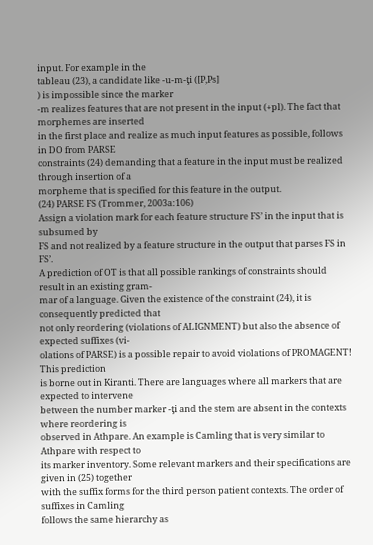input. For example in the
tableau (23), a candidate like -u-m-ţi ([P,Ps]
) is impossible since the marker
-m realizes features that are not present in the input (+pl). The fact that morphemes are inserted
in the first place and realize as much input features as possible, follows in DO from PARSE
constraints (24) demanding that a feature in the input must be realized through insertion of a
morpheme that is specified for this feature in the output.
(24) PARSE FS (Trommer, 2003a:106)
Assign a violation mark for each feature structure FS’ in the input that is subsumed by
FS and not realized by a feature structure in the output that parses FS in FS’.
A prediction of OT is that all possible rankings of constraints should result in an existing gram-
mar of a language. Given the existence of the constraint (24), it is consequently predicted that
not only reordering (violations of ALIGNMENT) but also the absence of expected suffixes (vi-
olations of PARSE) is a possible repair to avoid violations of PROMAGENT! This prediction
is borne out in Kiranti. There are languages where all markers that are expected to intervene
between the number marker -ţi and the stem are absent in the contexts where reordering is
observed in Athpare. An example is Camling that is very similar to Athpare with respect to
its marker inventory. Some relevant markers and their specifications are given in (25) together
with the suffix forms for the third person patient contexts. The order of suffixes in Camling
follows the same hierarchy as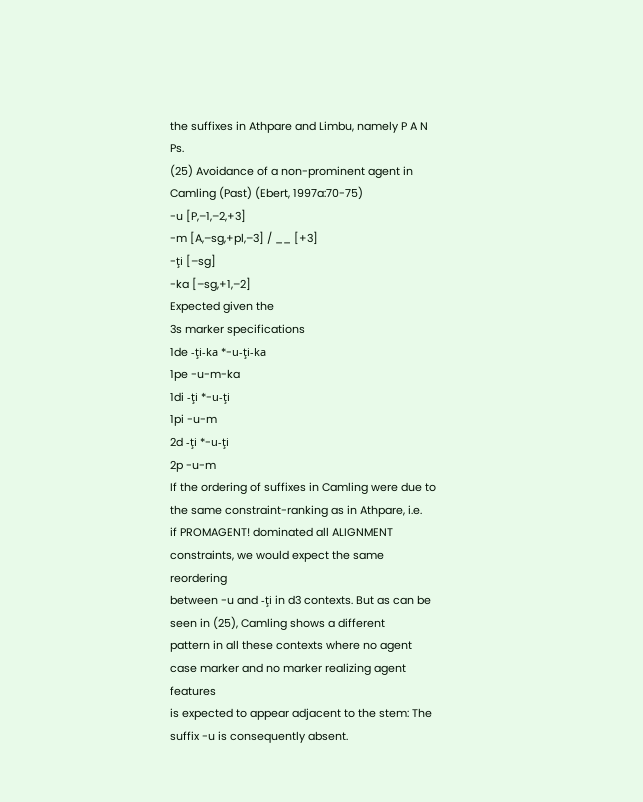the suffixes in Athpare and Limbu, namely P A N Ps.
(25) Avoidance of a non-prominent agent in Camling (Past) (Ebert, 1997a:70-75)
-u [P,–1,–2,+3]
-m [A,–sg,+pl,–3] / __ [+3]
-ţi [–sg]
-ka [–sg,+1,–2]
Expected given the
3s marker specifications
1de -ţi-ka *-u-ţi-ka
1pe -u-m-ka
1di -ţi *-u-ţi
1pi -u-m
2d -ţi *-u-ţi
2p -u-m
If the ordering of suffixes in Camling were due to the same constraint-ranking as in Athpare, i.e.
if PROMAGENT! dominated all ALIGNMENT constraints, we would expect the same reordering
between -u and -ţi in d3 contexts. But as can be seen in (25), Camling shows a different
pattern in all these contexts where no agent case marker and no marker realizing agent features
is expected to appear adjacent to the stem: The suffix -u is consequently absent.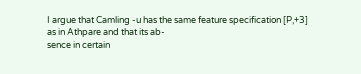I argue that Camling -u has the same feature specification [P,+3] as in Athpare and that its ab-
sence in certain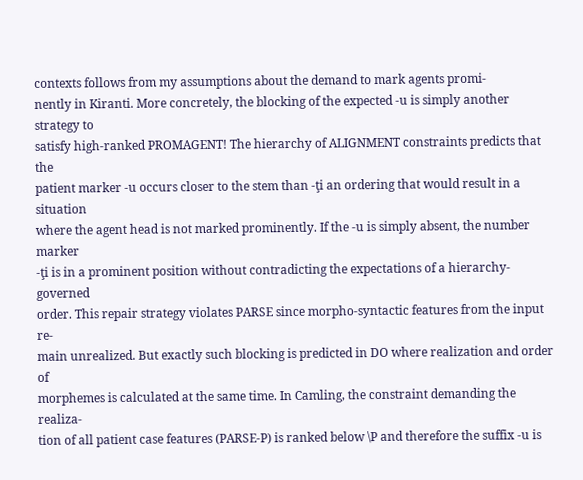contexts follows from my assumptions about the demand to mark agents promi-
nently in Kiranti. More concretely, the blocking of the expected -u is simply another strategy to
satisfy high-ranked PROMAGENT! The hierarchy of ALIGNMENT constraints predicts that the
patient marker -u occurs closer to the stem than -ţi an ordering that would result in a situation
where the agent head is not marked prominently. If the -u is simply absent, the number marker
-ţi is in a prominent position without contradicting the expectations of a hierarchy-governed
order. This repair strategy violates PARSE since morpho-syntactic features from the input re-
main unrealized. But exactly such blocking is predicted in DO where realization and order of
morphemes is calculated at the same time. In Camling, the constraint demanding the realiza-
tion of all patient case features (PARSE-P) is ranked below \P and therefore the suffix -u is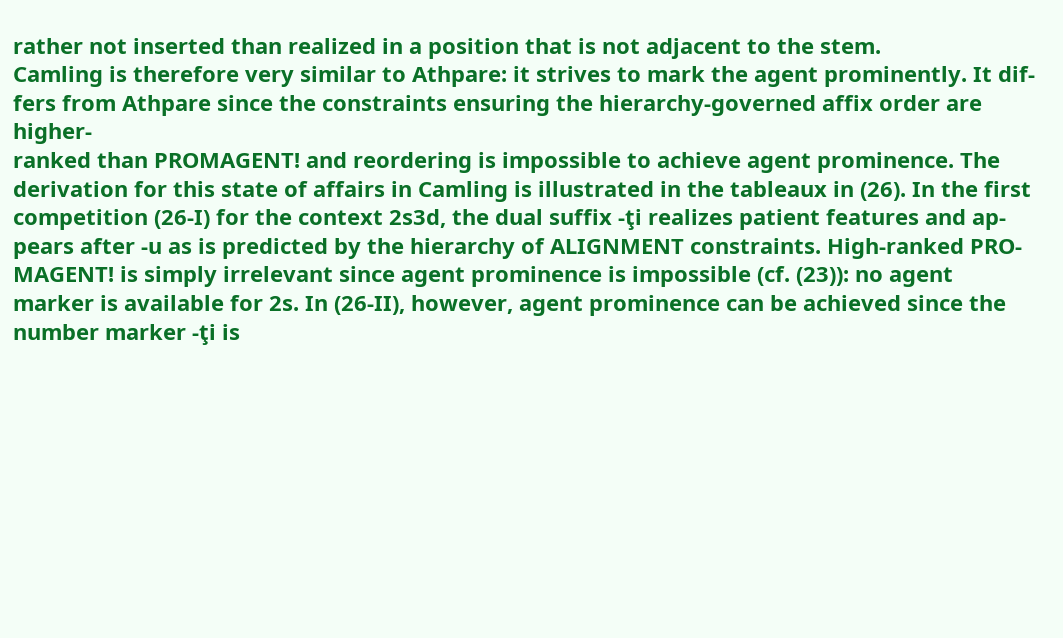rather not inserted than realized in a position that is not adjacent to the stem.
Camling is therefore very similar to Athpare: it strives to mark the agent prominently. It dif-
fers from Athpare since the constraints ensuring the hierarchy-governed affix order are higher-
ranked than PROMAGENT! and reordering is impossible to achieve agent prominence. The
derivation for this state of affairs in Camling is illustrated in the tableaux in (26). In the first
competition (26-I) for the context 2s3d, the dual suffix -ţi realizes patient features and ap-
pears after -u as is predicted by the hierarchy of ALIGNMENT constraints. High-ranked PRO-
MAGENT! is simply irrelevant since agent prominence is impossible (cf. (23)): no agent
marker is available for 2s. In (26-II), however, agent prominence can be achieved since the
number marker -ţi is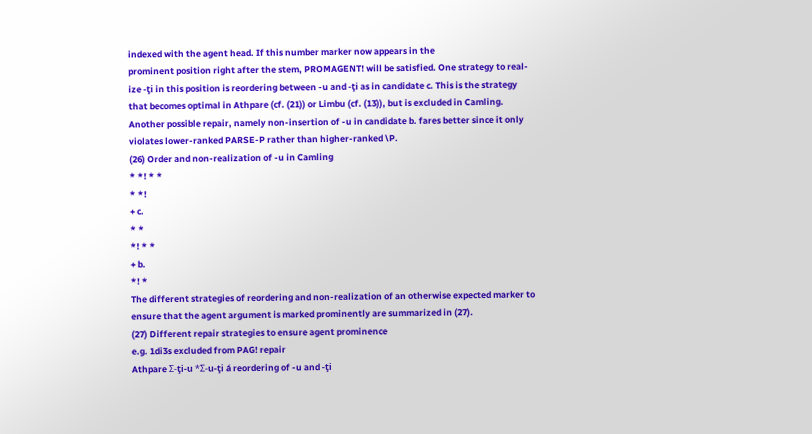indexed with the agent head. If this number marker now appears in the
prominent position right after the stem, PROMAGENT! will be satisfied. One strategy to real-
ize -ţi in this position is reordering between -u and -ţi as in candidate c. This is the strategy
that becomes optimal in Athpare (cf. (21)) or Limbu (cf. (13)), but is excluded in Camling.
Another possible repair, namely non-insertion of -u in candidate b. fares better since it only
violates lower-ranked PARSE-P rather than higher-ranked \P.
(26) Order and non-realization of -u in Camling
* *! * *
* *!
+ c.
* *
*! * *
+ b.
*! *
The different strategies of reordering and non-realization of an otherwise expected marker to
ensure that the agent argument is marked prominently are summarized in (27).
(27) Different repair strategies to ensure agent prominence
e.g. 1di3s excluded from PAG! repair
Athpare Σ-ţi-u *Σ-u-ţi á reordering of -u and -ţi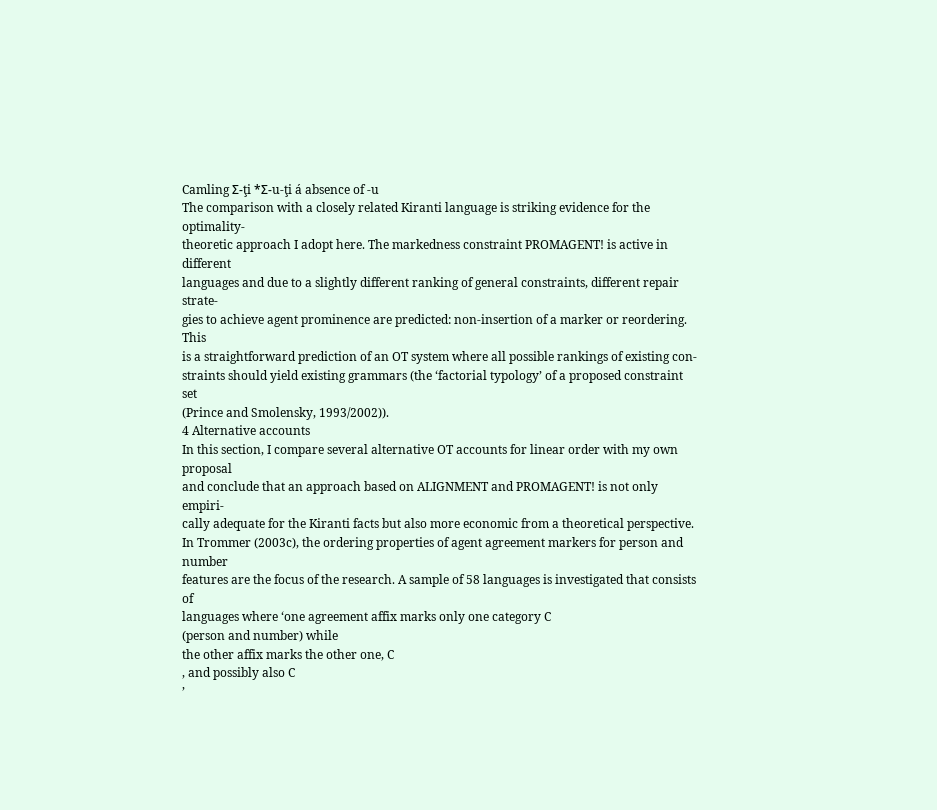Camling Σ-ţi *Σ-u-ţi á absence of -u
The comparison with a closely related Kiranti language is striking evidence for the optimality-
theoretic approach I adopt here. The markedness constraint PROMAGENT! is active in different
languages and due to a slightly different ranking of general constraints, different repair strate-
gies to achieve agent prominence are predicted: non-insertion of a marker or reordering. This
is a straightforward prediction of an OT system where all possible rankings of existing con-
straints should yield existing grammars (the ‘factorial typology’ of a proposed constraint set
(Prince and Smolensky, 1993/2002)).
4 Alternative accounts
In this section, I compare several alternative OT accounts for linear order with my own proposal
and conclude that an approach based on ALIGNMENT and PROMAGENT! is not only empiri-
cally adequate for the Kiranti facts but also more economic from a theoretical perspective.
In Trommer (2003c), the ordering properties of agent agreement markers for person and number
features are the focus of the research. A sample of 58 languages is investigated that consists of
languages where ‘one agreement affix marks only one category C
(person and number) while
the other affix marks the other one, C
, and possibly also C
’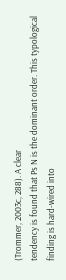(Trommer, 2003c, 288). A clear
tendency is found that Ps N is the dominant order. This typological finding is hard-wired into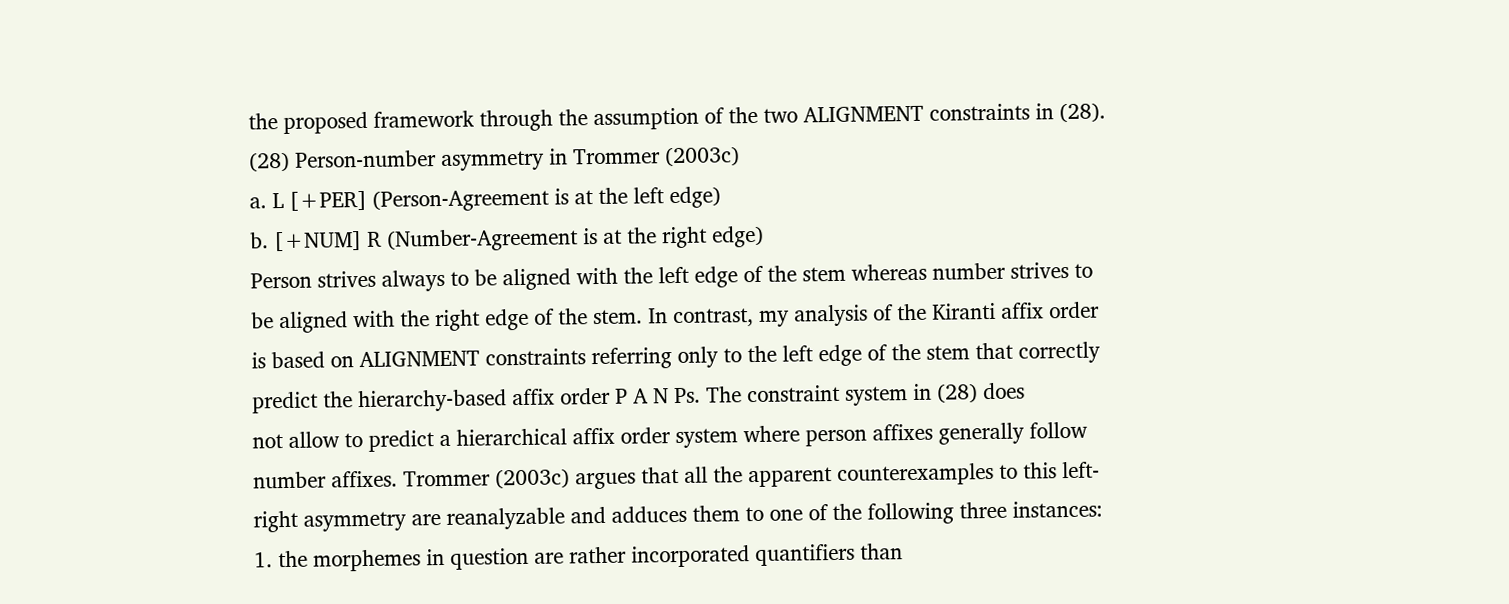the proposed framework through the assumption of the two ALIGNMENT constraints in (28).
(28) Person-number asymmetry in Trommer (2003c)
a. L [+PER] (Person-Agreement is at the left edge)
b. [+NUM] R (Number-Agreement is at the right edge)
Person strives always to be aligned with the left edge of the stem whereas number strives to
be aligned with the right edge of the stem. In contrast, my analysis of the Kiranti affix order
is based on ALIGNMENT constraints referring only to the left edge of the stem that correctly
predict the hierarchy-based affix order P A N Ps. The constraint system in (28) does
not allow to predict a hierarchical affix order system where person affixes generally follow
number affixes. Trommer (2003c) argues that all the apparent counterexamples to this left-
right asymmetry are reanalyzable and adduces them to one of the following three instances:
1. the morphemes in question are rather incorporated quantifiers than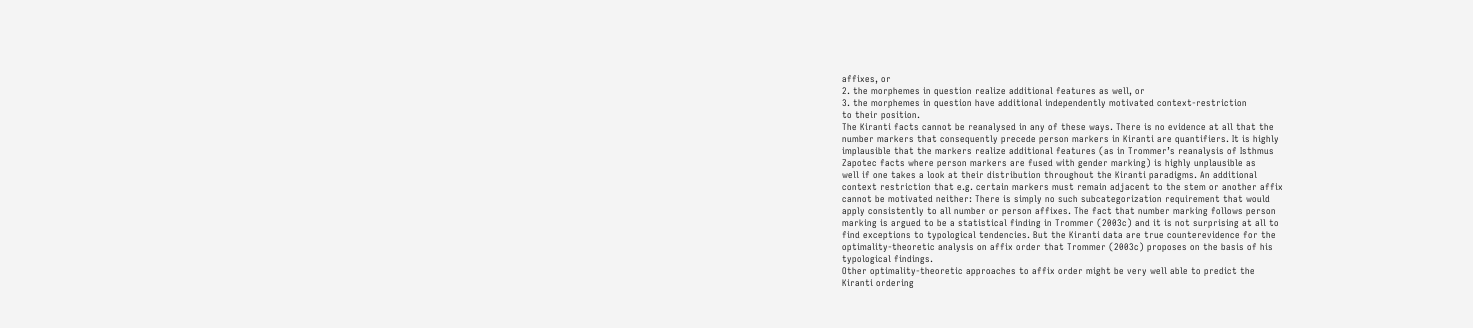affixes, or
2. the morphemes in question realize additional features as well, or
3. the morphemes in question have additional independently motivated context-restriction
to their position.
The Kiranti facts cannot be reanalysed in any of these ways. There is no evidence at all that the
number markers that consequently precede person markers in Kiranti are quantifiers. It is highly
implausible that the markers realize additional features (as in Trommer’s reanalysis of Isthmus
Zapotec facts where person markers are fused with gender marking) is highly unplausible as
well if one takes a look at their distribution throughout the Kiranti paradigms. An additional
context restriction that e.g. certain markers must remain adjacent to the stem or another affix
cannot be motivated neither: There is simply no such subcategorization requirement that would
apply consistently to all number or person affixes. The fact that number marking follows person
marking is argued to be a statistical finding in Trommer (2003c) and it is not surprising at all to
find exceptions to typological tendencies. But the Kiranti data are true counterevidence for the
optimality-theoretic analysis on affix order that Trommer (2003c) proposes on the basis of his
typological findings.
Other optimality-theoretic approaches to affix order might be very well able to predict the
Kiranti ordering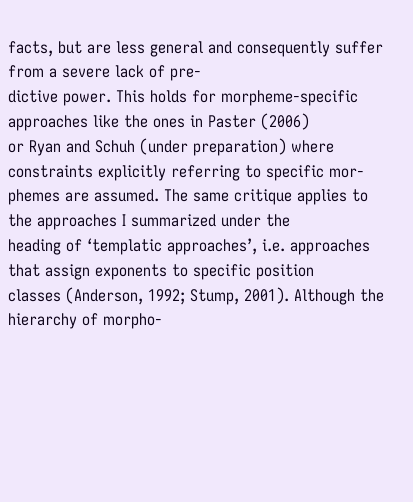facts, but are less general and consequently suffer from a severe lack of pre-
dictive power. This holds for morpheme-specific approaches like the ones in Paster (2006)
or Ryan and Schuh (under preparation) where constraints explicitly referring to specific mor-
phemes are assumed. The same critique applies to the approaches I summarized under the
heading of ‘templatic approaches’, i.e. approaches that assign exponents to specific position
classes (Anderson, 1992; Stump, 2001). Although the hierarchy of morpho-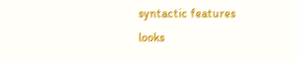syntactic features
looks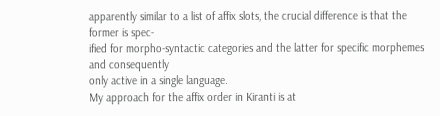apparently similar to a list of affix slots, the crucial difference is that the former is spec-
ified for morpho-syntactic categories and the latter for specific morphemes and consequently
only active in a single language.
My approach for the affix order in Kiranti is at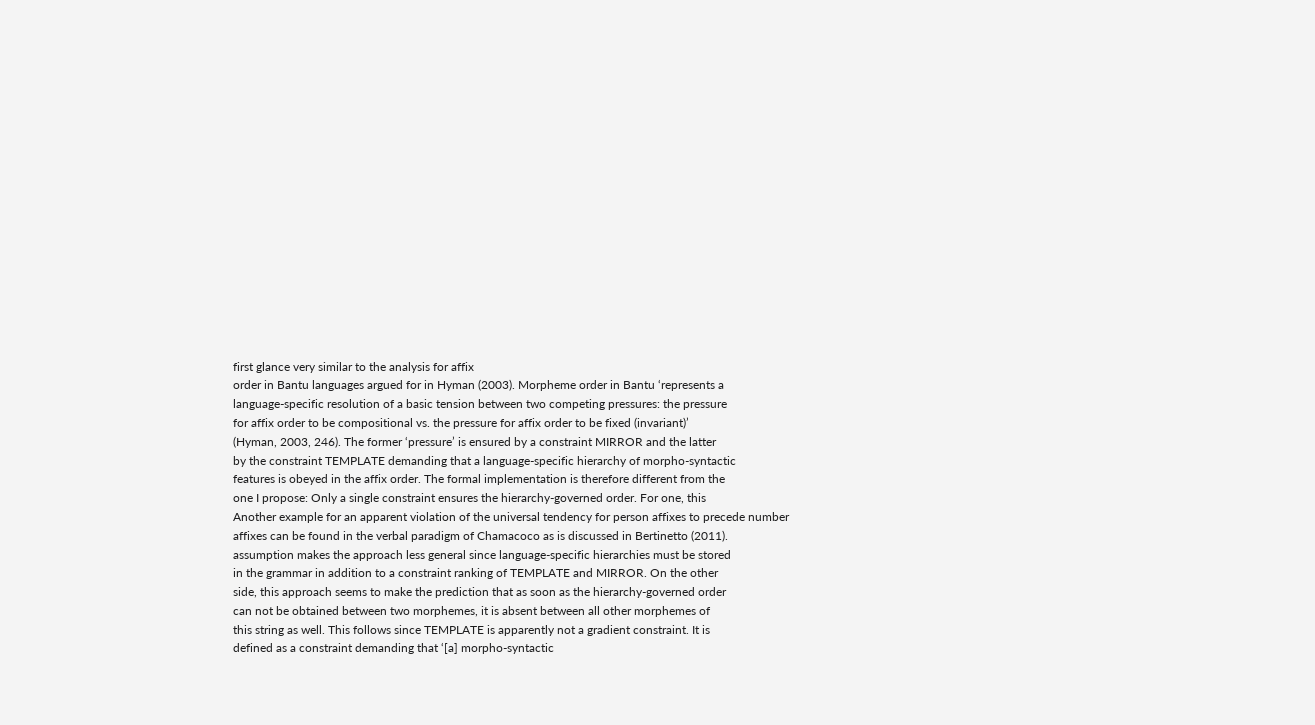first glance very similar to the analysis for affix
order in Bantu languages argued for in Hyman (2003). Morpheme order in Bantu ‘represents a
language-specific resolution of a basic tension between two competing pressures: the pressure
for affix order to be compositional vs. the pressure for affix order to be fixed (invariant)’
(Hyman, 2003, 246). The former ‘pressure’ is ensured by a constraint MIRROR and the latter
by the constraint TEMPLATE demanding that a language-specific hierarchy of morpho-syntactic
features is obeyed in the affix order. The formal implementation is therefore different from the
one I propose: Only a single constraint ensures the hierarchy-governed order. For one, this
Another example for an apparent violation of the universal tendency for person affixes to precede number
affixes can be found in the verbal paradigm of Chamacoco as is discussed in Bertinetto (2011).
assumption makes the approach less general since language-specific hierarchies must be stored
in the grammar in addition to a constraint ranking of TEMPLATE and MIRROR. On the other
side, this approach seems to make the prediction that as soon as the hierarchy-governed order
can not be obtained between two morphemes, it is absent between all other morphemes of
this string as well. This follows since TEMPLATE is apparently not a gradient constraint. It is
defined as a constraint demanding that ‘[a] morpho-syntactic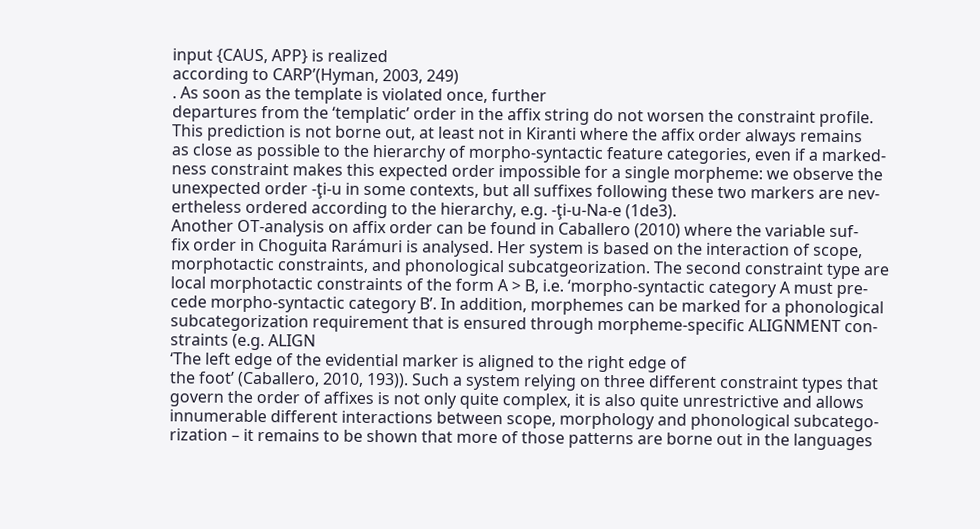input {CAUS, APP} is realized
according to CARP’(Hyman, 2003, 249)
. As soon as the template is violated once, further
departures from the ‘templatic’ order in the affix string do not worsen the constraint profile.
This prediction is not borne out, at least not in Kiranti where the affix order always remains
as close as possible to the hierarchy of morpho-syntactic feature categories, even if a marked-
ness constraint makes this expected order impossible for a single morpheme: we observe the
unexpected order -ţi-u in some contexts, but all suffixes following these two markers are nev-
ertheless ordered according to the hierarchy, e.g. -ţi-u-Na-e (1de3).
Another OT-analysis on affix order can be found in Caballero (2010) where the variable suf-
fix order in Choguita Rarámuri is analysed. Her system is based on the interaction of scope,
morphotactic constraints, and phonological subcatgeorization. The second constraint type are
local morphotactic constraints of the form A > B, i.e. ‘morpho-syntactic category A must pre-
cede morpho-syntactic category B’. In addition, morphemes can be marked for a phonological
subcategorization requirement that is ensured through morpheme-specific ALIGNMENT con-
straints (e.g. ALIGN
‘The left edge of the evidential marker is aligned to the right edge of
the foot’ (Caballero, 2010, 193)). Such a system relying on three different constraint types that
govern the order of affixes is not only quite complex, it is also quite unrestrictive and allows
innumerable different interactions between scope, morphology and phonological subcatego-
rization – it remains to be shown that more of those patterns are borne out in the languages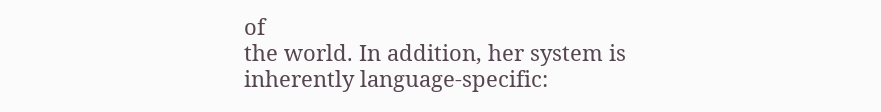of
the world. In addition, her system is inherently language-specific: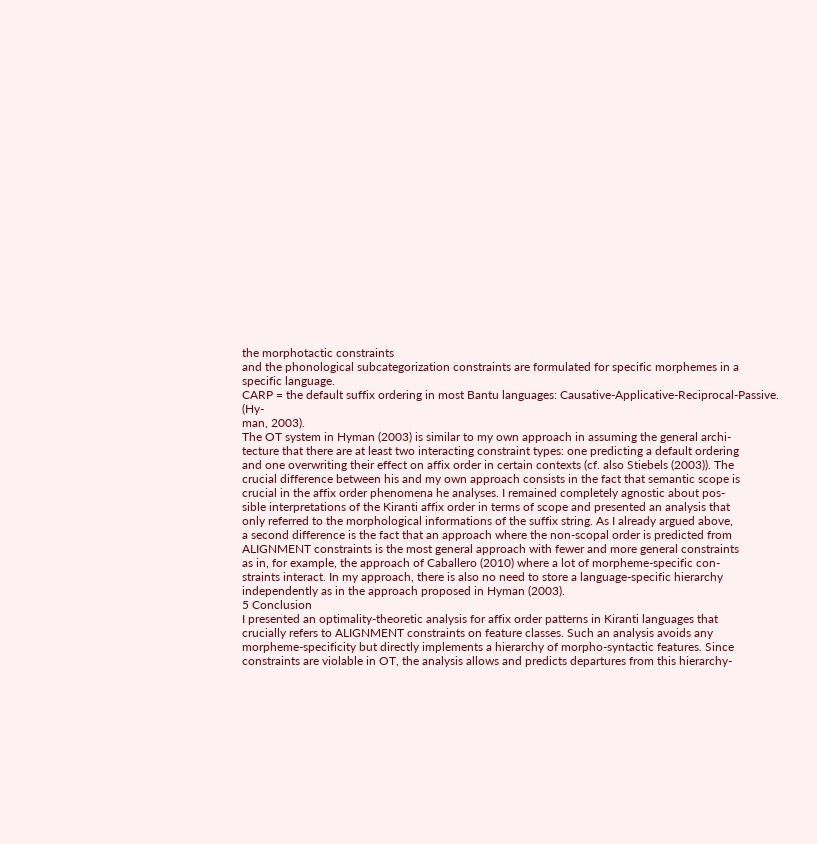the morphotactic constraints
and the phonological subcategorization constraints are formulated for specific morphemes in a
specific language.
CARP = the default suffix ordering in most Bantu languages: Causative-Applicative-Reciprocal-Passive. (Hy-
man, 2003).
The OT system in Hyman (2003) is similar to my own approach in assuming the general archi-
tecture that there are at least two interacting constraint types: one predicting a default ordering
and one overwriting their effect on affix order in certain contexts (cf. also Stiebels (2003)). The
crucial difference between his and my own approach consists in the fact that semantic scope is
crucial in the affix order phenomena he analyses. I remained completely agnostic about pos-
sible interpretations of the Kiranti affix order in terms of scope and presented an analysis that
only referred to the morphological informations of the suffix string. As I already argued above,
a second difference is the fact that an approach where the non-scopal order is predicted from
ALIGNMENT constraints is the most general approach with fewer and more general constraints
as in, for example, the approach of Caballero (2010) where a lot of morpheme-specific con-
straints interact. In my approach, there is also no need to store a language-specific hierarchy
independently as in the approach proposed in Hyman (2003).
5 Conclusion
I presented an optimality-theoretic analysis for affix order patterns in Kiranti languages that
crucially refers to ALIGNMENT constraints on feature classes. Such an analysis avoids any
morpheme-specificity but directly implements a hierarchy of morpho-syntactic features. Since
constraints are violable in OT, the analysis allows and predicts departures from this hierarchy-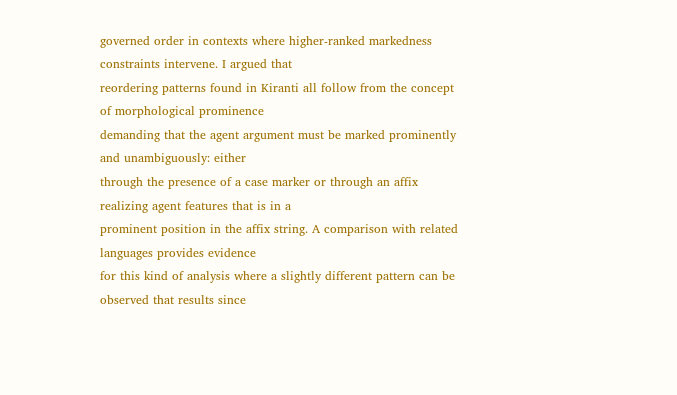governed order in contexts where higher-ranked markedness constraints intervene. I argued that
reordering patterns found in Kiranti all follow from the concept of morphological prominence
demanding that the agent argument must be marked prominently and unambiguously: either
through the presence of a case marker or through an affix realizing agent features that is in a
prominent position in the affix string. A comparison with related languages provides evidence
for this kind of analysis where a slightly different pattern can be observed that results since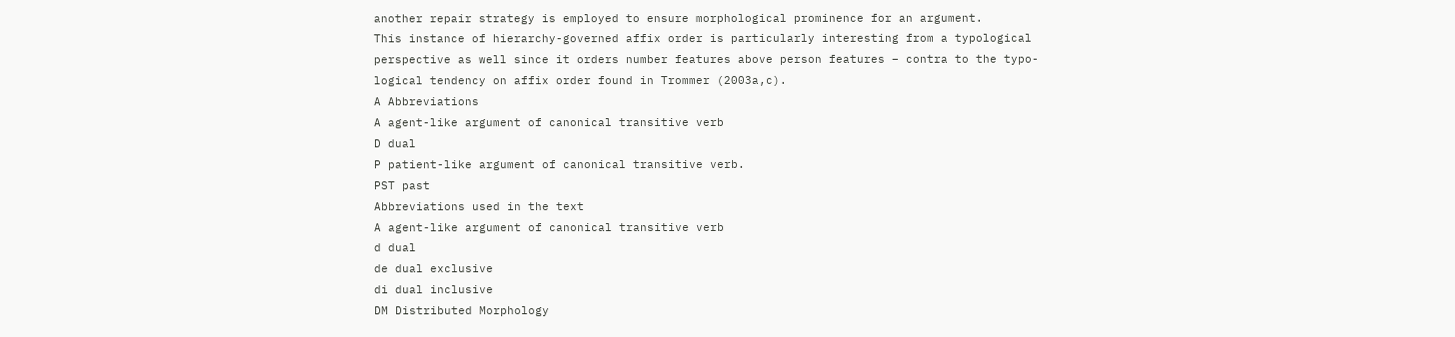another repair strategy is employed to ensure morphological prominence for an argument.
This instance of hierarchy-governed affix order is particularly interesting from a typological
perspective as well since it orders number features above person features – contra to the typo-
logical tendency on affix order found in Trommer (2003a,c).
A Abbreviations
A agent-like argument of canonical transitive verb
D dual
P patient-like argument of canonical transitive verb.
PST past
Abbreviations used in the text
A agent-like argument of canonical transitive verb
d dual
de dual exclusive
di dual inclusive
DM Distributed Morphology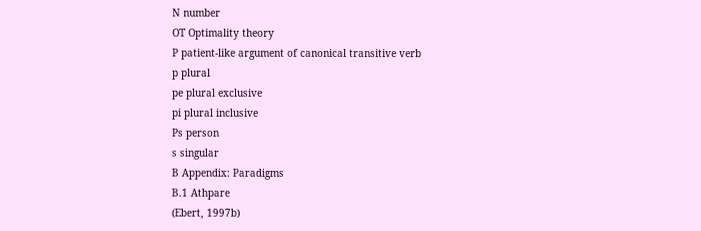N number
OT Optimality theory
P patient-like argument of canonical transitive verb
p plural
pe plural exclusive
pi plural inclusive
Ps person
s singular
B Appendix: Paradigms
B.1 Athpare
(Ebert, 1997b)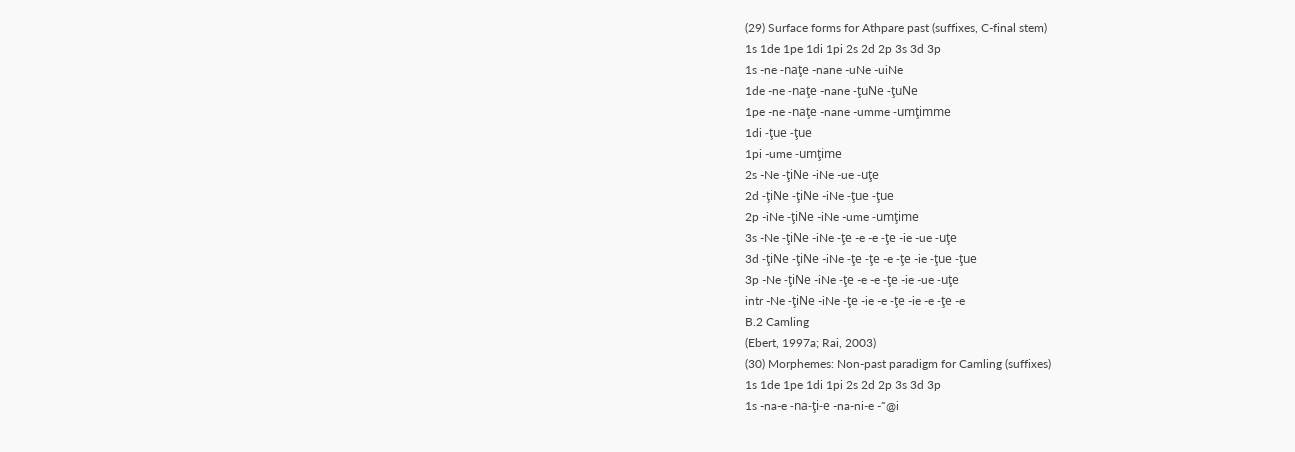(29) Surface forms for Athpare past (suffixes, C-final stem)
1s 1de 1pe 1di 1pi 2s 2d 2p 3s 3d 3p
1s -ne -naţe -nane -uNe -uiNe
1de -ne -naţe -nane -ţuNe -ţuNe
1pe -ne -naţe -nane -umme -umţimme
1di -ţue -ţue
1pi -ume -umţime
2s -Ne -ţiNe -iNe -ue -uţe
2d -ţiNe -ţiNe -iNe -ţue -ţue
2p -iNe -ţiNe -iNe -ume -umţime
3s -Ne -ţiNe -iNe -ţe -e -e -ţe -ie -ue -uţe
3d -ţiNe -ţiNe -iNe -ţe -ţe -e -ţe -ie -ţue -ţue
3p -Ne -ţiNe -iNe -ţe -e -e -ţe -ie -ue -uţe
intr -Ne -ţiNe -iNe -ţe -ie -e -ţe -ie -e -ţe -e
B.2 Camling
(Ebert, 1997a; Rai, 2003)
(30) Morphemes: Non-past paradigm for Camling (suffixes)
1s 1de 1pe 1di 1pi 2s 2d 2p 3s 3d 3p
1s -na-e -na-ţi-e -na-ni-e -˜@i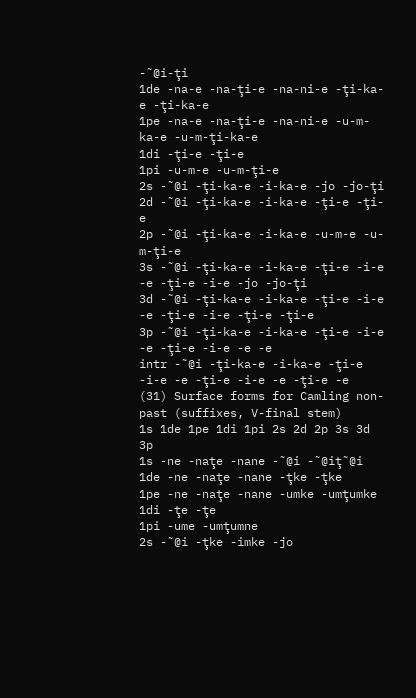-˜@i-ţi
1de -na-e -na-ţi-e -na-ni-e -ţi-ka-e -ţi-ka-e
1pe -na-e -na-ţi-e -na-ni-e -u-m-ka-e -u-m-ţi-ka-e
1di -ţi-e -ţi-e
1pi -u-m-e -u-m-ţi-e
2s -˜@i -ţi-ka-e -i-ka-e -jo -jo-ţi
2d -˜@i -ţi-ka-e -i-ka-e -ţi-e -ţi-e
2p -˜@i -ţi-ka-e -i-ka-e -u-m-e -u-m-ţi-e
3s -˜@i -ţi-ka-e -i-ka-e -ţi-e -i-e -e -ţi-e -i-e -jo -jo-ţi
3d -˜@i -ţi-ka-e -i-ka-e -ţi-e -i-e -e -ţi-e -i-e -ţi-e -ţi-e
3p -˜@i -ţi-ka-e -i-ka-e -ţi-e -i-e -e -ţi-e -i-e -e -e
intr -˜@i -ţi-ka-e -i-ka-e -ţi-e -i-e -e -ţi-e -i-e -e -ţi-e -e
(31) Surface forms for Camling non-past (suffixes, V-final stem)
1s 1de 1pe 1di 1pi 2s 2d 2p 3s 3d 3p
1s -ne -naţe -nane -˜@i -˜@iţ˜@i
1de -ne -naţe -nane -ţke -ţke
1pe -ne -naţe -nane -umke -umţumke
1di -ţe -ţe
1pi -ume -umţumne
2s -˜@i -ţke -imke -jo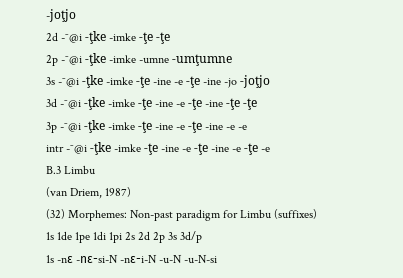-joţjo
2d -˜@i -ţke -imke -ţe -ţe
2p -˜@i -ţke -imke -umne -umţumne
3s -˜@i -ţke -imke -ţe -ine -e -ţe -ine -jo -joţjo
3d -˜@i -ţke -imke -ţe -ine -e -ţe -ine -ţe -ţe
3p -˜@i -ţke -imke -ţe -ine -e -ţe -ine -e -e
intr -˜@i -ţke -imke -ţe -ine -e -ţe -ine -e -ţe -e
B.3 Limbu
(van Driem, 1987)
(32) Morphemes: Non-past paradigm for Limbu (suffixes)
1s 1de 1pe 1di 1pi 2s 2d 2p 3s 3d/p
1s -nε -nε-si-N -nε-i-N -u-N -u-N-si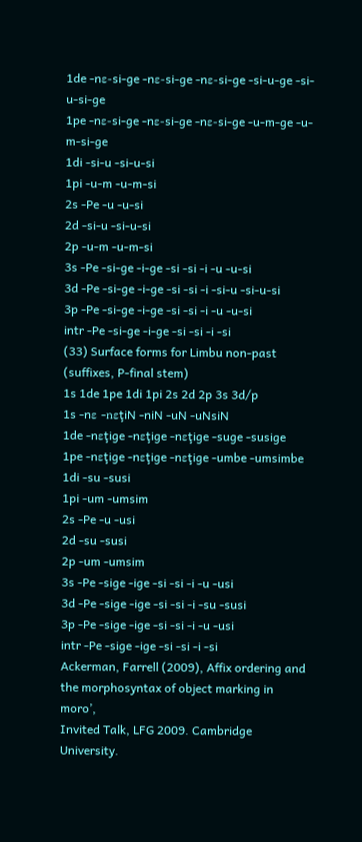1de -nε-si-ge -nε-si-ge -nε-si-ge -si-u-ge -si-u-si-ge
1pe -nε-si-ge -nε-si-ge -nε-si-ge -u-m-ge -u-m-si-ge
1di -si-u -si-u-si
1pi -u-m -u-m-si
2s -Pe -u -u-si
2d -si-u -si-u-si
2p -u-m -u-m-si
3s -Pe -si-ge -i-ge -si -si -i -u -u-si
3d -Pe -si-ge -i-ge -si -si -i -si-u -si-u-si
3p -Pe -si-ge -i-ge -si -si -i -u -u-si
intr -Pe -si-ge -i-ge -si -si -i -si
(33) Surface forms for Limbu non-past (suffixes, P-final stem)
1s 1de 1pe 1di 1pi 2s 2d 2p 3s 3d/p
1s -nε -nεţiN -niN -uN -uNsiN
1de -nεţige -nεţige -nεţige -suge -susige
1pe -nεţige -nεţige -nεţige -umbe -umsimbe
1di -su -susi
1pi -um -umsim
2s -Pe -u -usi
2d -su -susi
2p -um -umsim
3s -Pe -sige -ige -si -si -i -u -usi
3d -Pe -sige -ige -si -si -i -su -susi
3p -Pe -sige -ige -si -si -i -u -usi
intr -Pe -sige -ige -si -si -i -si
Ackerman, Farrell (2009), Affix ordering and the morphosyntax of object marking in moro’,
Invited Talk, LFG 2009. Cambridge University.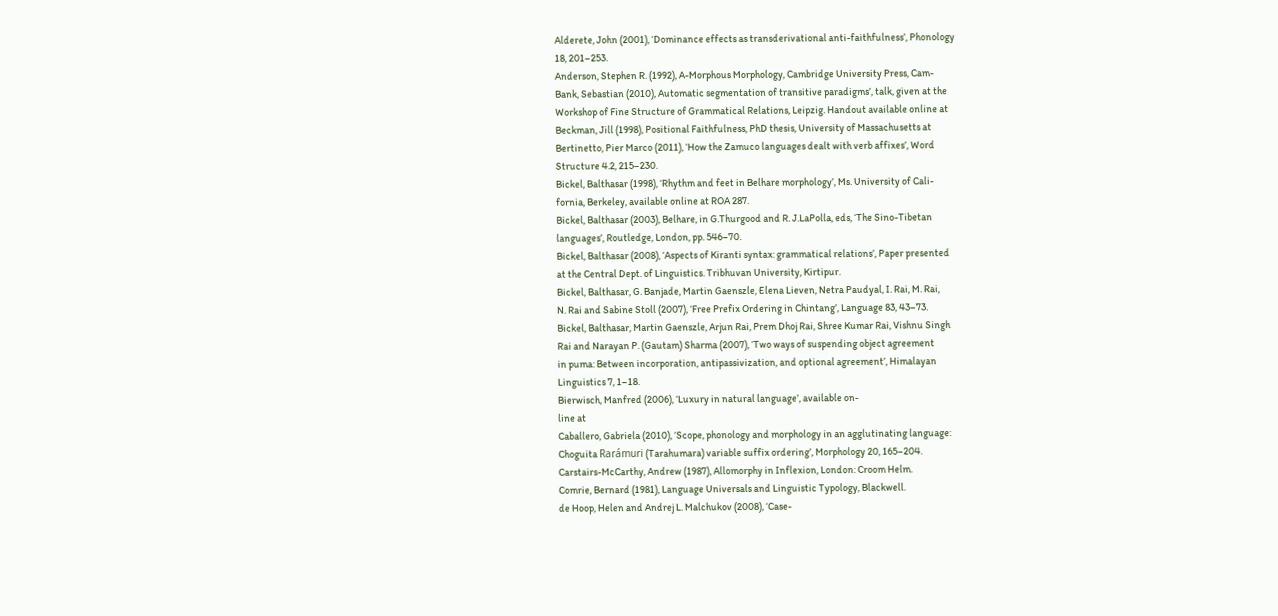Alderete, John (2001), ‘Dominance effects as transderivational anti-faithfulness’, Phonology
18, 201–253.
Anderson, Stephen R. (1992), A-Morphous Morphology, Cambridge University Press, Cam-
Bank, Sebastian (2010), Automatic segmentation of transitive paradigms’, talk, given at the
Workshop of Fine Structure of Grammatical Relations, Leipzig. Handout available online at
Beckman, Jill (1998), Positional Faithfulness, PhD thesis, University of Massachusetts at
Bertinetto, Pier Marco (2011), ‘How the Zamuco languages dealt with verb affixes’, Word
Structure 4.2, 215–230.
Bickel, Balthasar (1998), ‘Rhythm and feet in Belhare morphology’, Ms. University of Cali-
fornia, Berkeley, available online at ROA 287.
Bickel, Balthasar (2003), Belhare, in G.Thurgood and R. J.LaPolla, eds, ‘The Sino-Tibetan
languages’, Routledge, London, pp. 546–70.
Bickel, Balthasar (2008), ‘Aspects of Kiranti syntax: grammatical relations’, Paper presented
at the Central Dept. of Linguistics. Tribhuvan University, Kirtipur.
Bickel, Balthasar, G. Banjade, Martin Gaenszle, Elena Lieven, Netra Paudyal, I. Rai, M. Rai,
N. Rai and Sabine Stoll (2007), ‘Free Prefix Ordering in Chintang’, Language 83, 43–73.
Bickel, Balthasar, Martin Gaenszle, Arjun Rai, Prem Dhoj Rai, Shree Kumar Rai, Vishnu Singh
Rai and Narayan P. (Gautam) Sharma (2007), ‘Two ways of suspending object agreement
in puma: Between incorporation, antipassivization, and optional agreement’, Himalayan
Linguistics 7, 1–18.
Bierwisch, Manfred (2006), ‘Luxury in natural language’, available on-
line at
Caballero, Gabriela (2010), ‘Scope, phonology and morphology in an agglutinating language:
Choguita Rarámuri (Tarahumara) variable suffix ordering’, Morphology 20, 165–204.
Carstairs-McCarthy, Andrew (1987), Allomorphy in Inflexion, London: Croom Helm.
Comrie, Bernard (1981), Language Universals and Linguistic Typology, Blackwell.
de Hoop, Helen and Andrej L. Malchukov (2008), ‘Case-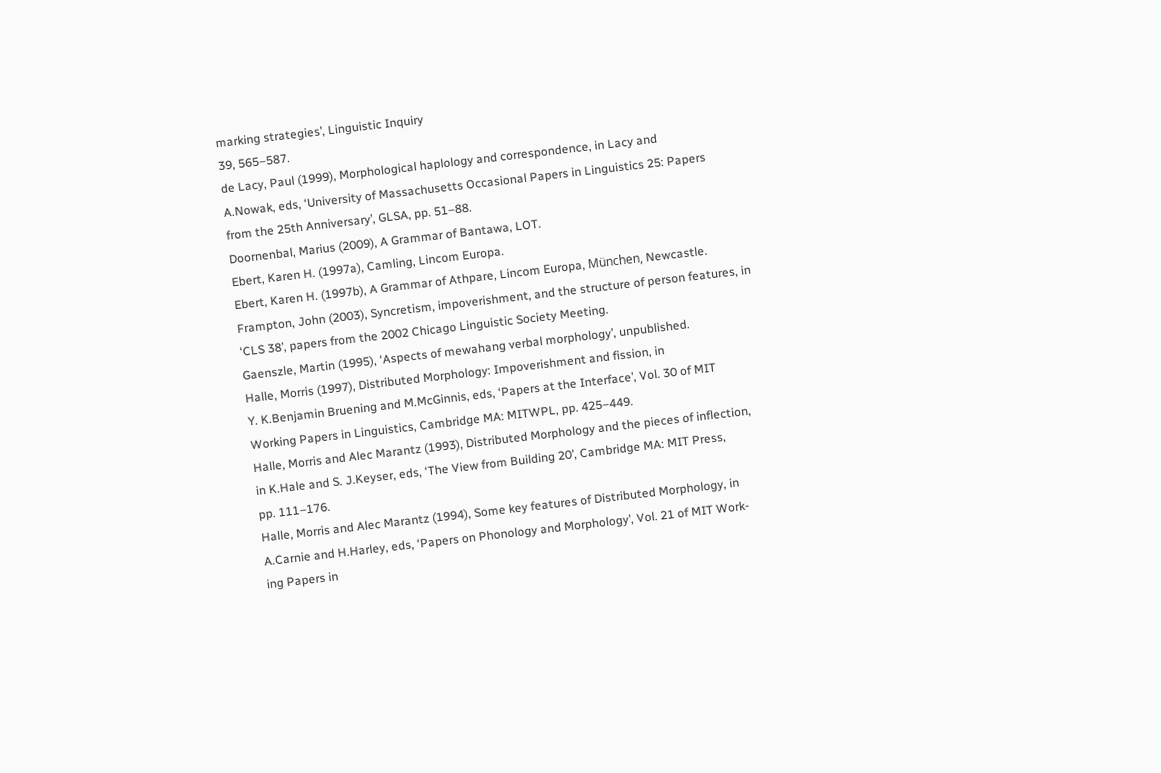marking strategies’, Linguistic Inquiry
39, 565–587.
de Lacy, Paul (1999), Morphological haplology and correspondence, in Lacy and
A.Nowak, eds, ‘University of Massachusetts Occasional Papers in Linguistics 25: Papers
from the 25th Anniversary’, GLSA, pp. 51–88.
Doornenbal, Marius (2009), A Grammar of Bantawa, LOT.
Ebert, Karen H. (1997a), Camling, Lincom Europa.
Ebert, Karen H. (1997b), A Grammar of Athpare, Lincom Europa, München, Newcastle.
Frampton, John (2003), Syncretism, impoverishment, and the structure of person features, in
‘CLS 38’, papers from the 2002 Chicago Linguistic Society Meeting.
Gaenszle, Martin (1995), ‘Aspects of mewahang verbal morphology’, unpublished.
Halle, Morris (1997), Distributed Morphology: Impoverishment and fission, in
Y. K.Benjamin Bruening and M.McGinnis, eds, ‘Papers at the Interface’, Vol. 30 of MIT
Working Papers in Linguistics, Cambridge MA: MITWPL, pp. 425–449.
Halle, Morris and Alec Marantz (1993), Distributed Morphology and the pieces of inflection,
in K.Hale and S. J.Keyser, eds, ‘The View from Building 20’, Cambridge MA: MIT Press,
pp. 111–176.
Halle, Morris and Alec Marantz (1994), Some key features of Distributed Morphology, in
A.Carnie and H.Harley, eds, ‘Papers on Phonology and Morphology’, Vol. 21 of MIT Work-
ing Papers in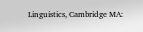Linguistics, Cambridge MA: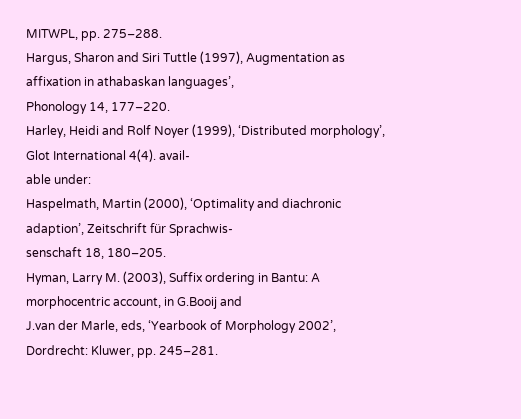MITWPL, pp. 275–288.
Hargus, Sharon and Siri Tuttle (1997), Augmentation as affixation in athabaskan languages’,
Phonology 14, 177–220.
Harley, Heidi and Rolf Noyer (1999), ‘Distributed morphology’, Glot International 4(4). avail-
able under:
Haspelmath, Martin (2000), ‘Optimality and diachronic adaption’, Zeitschrift für Sprachwis-
senschaft 18, 180–205.
Hyman, Larry M. (2003), Suffix ordering in Bantu: A morphocentric account, in G.Booij and
J.van der Marle, eds, ‘Yearbook of Morphology 2002’, Dordrecht: Kluwer, pp. 245–281.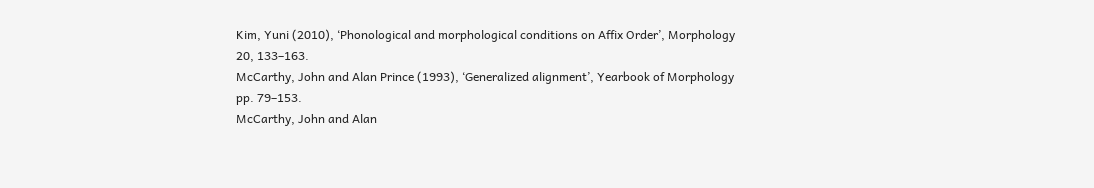Kim, Yuni (2010), ‘Phonological and morphological conditions on Affix Order’, Morphology
20, 133–163.
McCarthy, John and Alan Prince (1993), ‘Generalized alignment’, Yearbook of Morphology
pp. 79–153.
McCarthy, John and Alan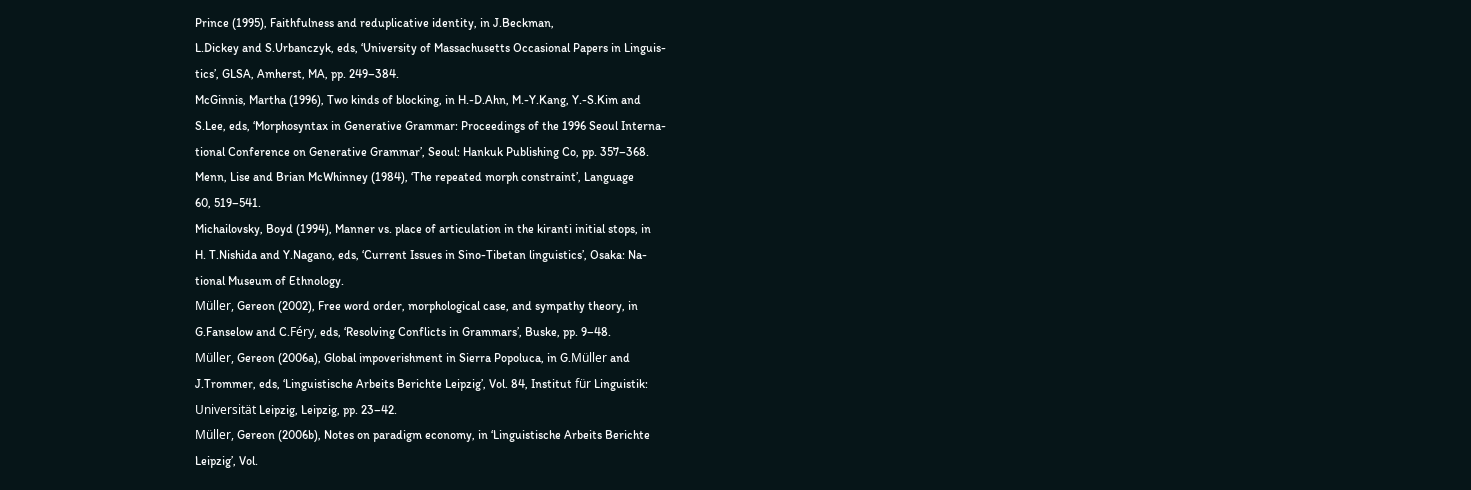Prince (1995), Faithfulness and reduplicative identity, in J.Beckman,
L.Dickey and S.Urbanczyk, eds, ‘University of Massachusetts Occasional Papers in Linguis-
tics’, GLSA, Amherst, MA, pp. 249–384.
McGinnis, Martha (1996), Two kinds of blocking, in H.-D.Ahn, M.-Y.Kang, Y.-S.Kim and
S.Lee, eds, ‘Morphosyntax in Generative Grammar: Proceedings of the 1996 Seoul Interna-
tional Conference on Generative Grammar’, Seoul: Hankuk Publishing Co, pp. 357–368.
Menn, Lise and Brian McWhinney (1984), ‘The repeated morph constraint’, Language
60, 519–541.
Michailovsky, Boyd (1994), Manner vs. place of articulation in the kiranti initial stops, in
H. T.Nishida and Y.Nagano, eds, ‘Current Issues in Sino-Tibetan linguistics’, Osaka: Na-
tional Museum of Ethnology.
Müller, Gereon (2002), Free word order, morphological case, and sympathy theory, in
G.Fanselow and C.Féry, eds, ‘Resolving Conflicts in Grammars’, Buske, pp. 9–48.
Müller, Gereon (2006a), Global impoverishment in Sierra Popoluca, in G.Müller and
J.Trommer, eds, ‘Linguistische Arbeits Berichte Leipzig’, Vol. 84, Institut für Linguistik:
Universität Leipzig, Leipzig, pp. 23–42.
Müller, Gereon (2006b), Notes on paradigm economy, in ‘Linguistische Arbeits Berichte
Leipzig’, Vol.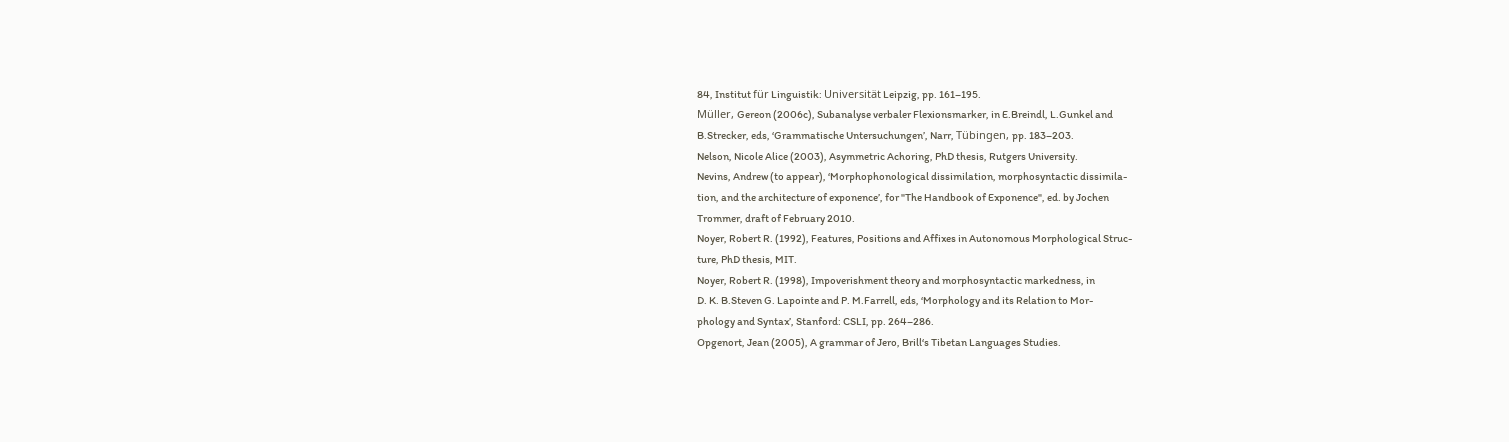84, Institut für Linguistik: Universität Leipzig, pp. 161–195.
Müller, Gereon (2006c), Subanalyse verbaler Flexionsmarker, in E.Breindl, L.Gunkel and
B.Strecker, eds, ‘Grammatische Untersuchungen’, Narr, Tübingen, pp. 183–203.
Nelson, Nicole Alice (2003), Asymmetric Achoring, PhD thesis, Rutgers University.
Nevins, Andrew (to appear), ‘Morphophonological dissimilation, morphosyntactic dissimila-
tion, and the architecture of exponence’, for "The Handbook of Exponence", ed. by Jochen
Trommer, draft of February 2010.
Noyer, Robert R. (1992), Features, Positions and Affixes in Autonomous Morphological Struc-
ture, PhD thesis, MIT.
Noyer, Robert R. (1998), Impoverishment theory and morphosyntactic markedness, in
D. K. B.Steven G. Lapointe and P. M.Farrell, eds, ‘Morphology and its Relation to Mor-
phology and Syntax’, Stanford: CSLI, pp. 264–286.
Opgenort, Jean (2005), A grammar of Jero, Brill‘s Tibetan Languages Studies.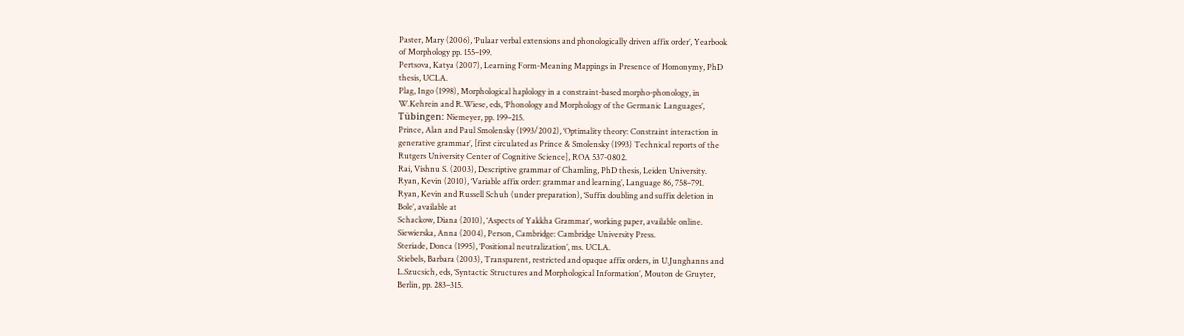Paster, Mary (2006), ‘Pulaar verbal extensions and phonologically driven affix order’, Yearbook
of Morphology pp. 155–199.
Pertsova, Katya (2007), Learning Form-Meaning Mappings in Presence of Homonymy, PhD
thesis, UCLA.
Plag, Ingo (1998), Morphological haplology in a constraint-based morpho-phonology, in
W.Kehrein and R.Wiese, eds, ‘Phonology and Morphology of the Germanic Languages’,
Tübingen: Niemeyer, pp. 199–215.
Prince, Alan and Paul Smolensky (1993/2002), ‘Optimality theory: Constraint interaction in
generative grammar’, [first circulated as Prince & Smolensky (1993) Technical reports of the
Rutgers University Center of Cognitive Science], ROA 537-0802.
Rai, Vishnu S. (2003), Descriptive grammar of Chamling, PhD thesis, Leiden University.
Ryan, Kevin (2010), ‘Variable affix order: grammar and learning’, Language 86, 758–791.
Ryan, Kevin and Russell Schuh (under preparation), ‘Suffix doubling and suffix deletion in
Bole’, available at
Schackow, Diana (2010), ‘Aspects of Yakkha Grammar’, working paper, available online.
Siewierska, Anna (2004), Person, Cambridge: Cambridge University Press.
Steriade, Donca (1995), ‘Positional neutralization’, ms. UCLA.
Stiebels, Barbara (2003), Transparent, restricted and opaque affix orders, in U.Junghanns and
L.Szucsich, eds, ‘Syntactic Structures and Morphological Information’, Mouton de Gruyter,
Berlin, pp. 283–315.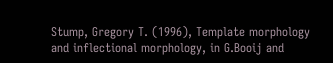Stump, Gregory T. (1996), Template morphology and inflectional morphology, in G.Booij and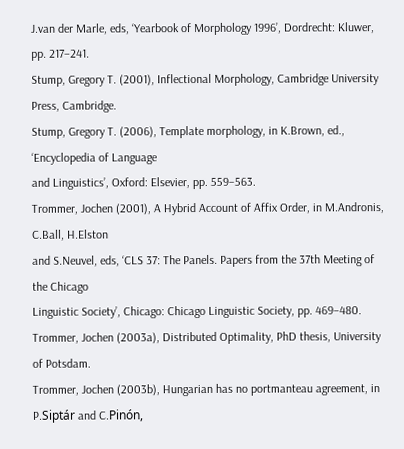J.van der Marle, eds, ‘Yearbook of Morphology 1996’, Dordrecht: Kluwer, pp. 217–241.
Stump, Gregory T. (2001), Inflectional Morphology, Cambridge University Press, Cambridge.
Stump, Gregory T. (2006), Template morphology, in K.Brown, ed., ‘Encyclopedia of Language
and Linguistics’, Oxford: Elsevier, pp. 559–563.
Trommer, Jochen (2001), A Hybrid Account of Affix Order, in M.Andronis, C.Ball, H.Elston
and S.Neuvel, eds, ‘CLS 37: The Panels. Papers from the 37th Meeting of the Chicago
Linguistic Society’, Chicago: Chicago Linguistic Society, pp. 469–480.
Trommer, Jochen (2003a), Distributed Optimality, PhD thesis, University of Potsdam.
Trommer, Jochen (2003b), Hungarian has no portmanteau agreement, in P.Siptár and C.Pinón,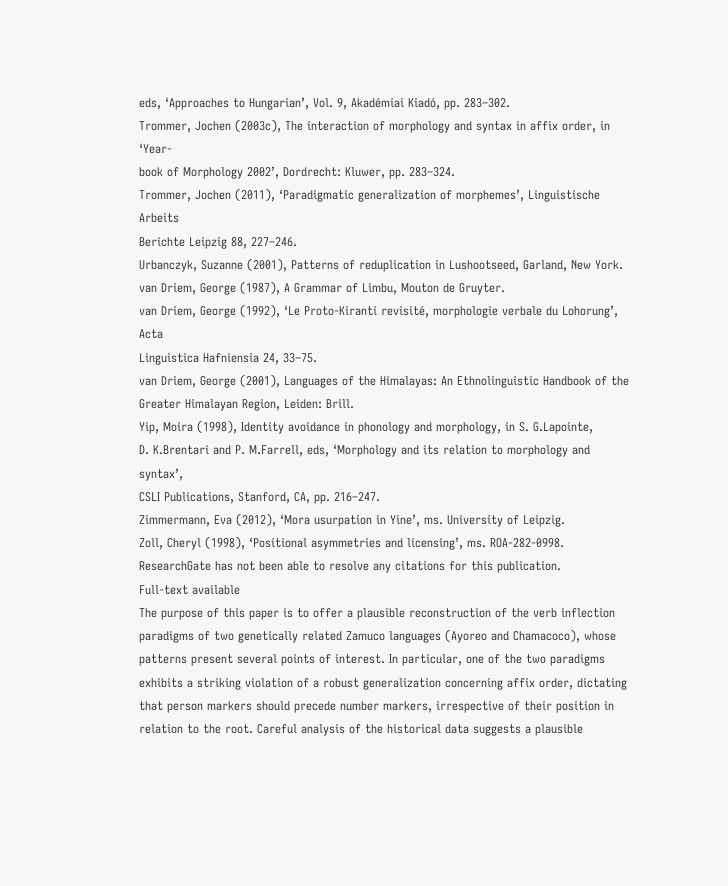eds, ‘Approaches to Hungarian’, Vol. 9, Akadémiai Kiadó, pp. 283–302.
Trommer, Jochen (2003c), The interaction of morphology and syntax in affix order, in ‘Year-
book of Morphology 2002’, Dordrecht: Kluwer, pp. 283–324.
Trommer, Jochen (2011), ‘Paradigmatic generalization of morphemes’, Linguistische Arbeits
Berichte Leipzig 88, 227–246.
Urbanczyk, Suzanne (2001), Patterns of reduplication in Lushootseed, Garland, New York.
van Driem, George (1987), A Grammar of Limbu, Mouton de Gruyter.
van Driem, George (1992), ‘Le Proto-Kiranti revisité, morphologie verbale du Lohorung’, Acta
Linguistica Hafniensia 24, 33–75.
van Driem, George (2001), Languages of the Himalayas: An Ethnolinguistic Handbook of the
Greater Himalayan Region, Leiden: Brill.
Yip, Moira (1998), Identity avoidance in phonology and morphology, in S. G.Lapointe,
D. K.Brentari and P. M.Farrell, eds, ‘Morphology and its relation to morphology and syntax’,
CSLI Publications, Stanford, CA, pp. 216–247.
Zimmermann, Eva (2012), ‘Mora usurpation in Yine’, ms. University of Leipzig.
Zoll, Cheryl (1998), ‘Positional asymmetries and licensing’, ms. ROA-282-0998.
ResearchGate has not been able to resolve any citations for this publication.
Full-text available
The purpose of this paper is to offer a plausible reconstruction of the verb inflection paradigms of two genetically related Zamuco languages (Ayoreo and Chamacoco), whose patterns present several points of interest. In particular, one of the two paradigms exhibits a striking violation of a robust generalization concerning affix order, dictating that person markers should precede number markers, irrespective of their position in relation to the root. Careful analysis of the historical data suggests a plausible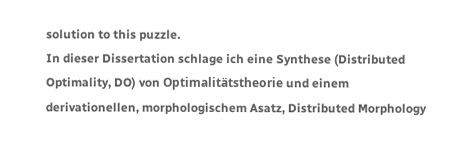solution to this puzzle.
In dieser Dissertation schlage ich eine Synthese (Distributed Optimality, DO) von Optimalitätstheorie und einem derivationellen, morphologischem Asatz, Distributed Morphology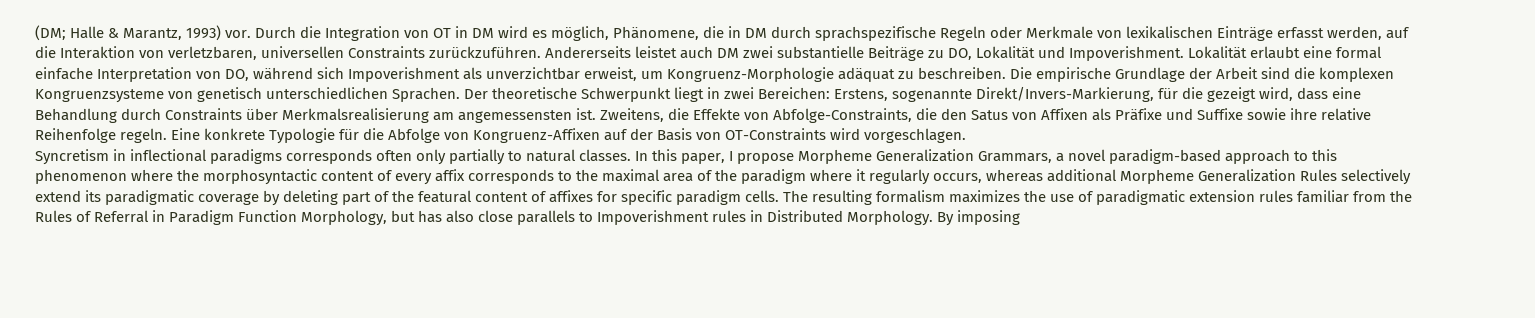(DM; Halle & Marantz, 1993) vor. Durch die Integration von OT in DM wird es möglich, Phänomene, die in DM durch sprachspezifische Regeln oder Merkmale von lexikalischen Einträge erfasst werden, auf die Interaktion von verletzbaren, universellen Constraints zurückzuführen. Andererseits leistet auch DM zwei substantielle Beiträge zu DO, Lokalität und Impoverishment. Lokalität erlaubt eine formal einfache Interpretation von DO, während sich Impoverishment als unverzichtbar erweist, um Kongruenz-Morphologie adäquat zu beschreiben. Die empirische Grundlage der Arbeit sind die komplexen Kongruenzsysteme von genetisch unterschiedlichen Sprachen. Der theoretische Schwerpunkt liegt in zwei Bereichen: Erstens, sogenannte Direkt/Invers-Markierung, für die gezeigt wird, dass eine Behandlung durch Constraints über Merkmalsrealisierung am angemessensten ist. Zweitens, die Effekte von Abfolge-Constraints, die den Satus von Affixen als Präfixe und Suffixe sowie ihre relative Reihenfolge regeln. Eine konkrete Typologie für die Abfolge von Kongruenz-Affixen auf der Basis von OT-Constraints wird vorgeschlagen.
Syncretism in inflectional paradigms corresponds often only partially to natural classes. In this paper, I propose Morpheme Generalization Grammars, a novel paradigm-based approach to this phenomenon where the morphosyntactic content of every affix corresponds to the maximal area of the paradigm where it regularly occurs, whereas additional Morpheme Generalization Rules selectively extend its paradigmatic coverage by deleting part of the featural content of affixes for specific paradigm cells. The resulting formalism maximizes the use of paradigmatic extension rules familiar from the Rules of Referral in Paradigm Function Morphology, but has also close parallels to Impoverishment rules in Distributed Morphology. By imposing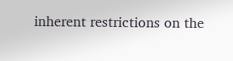inherent restrictions on the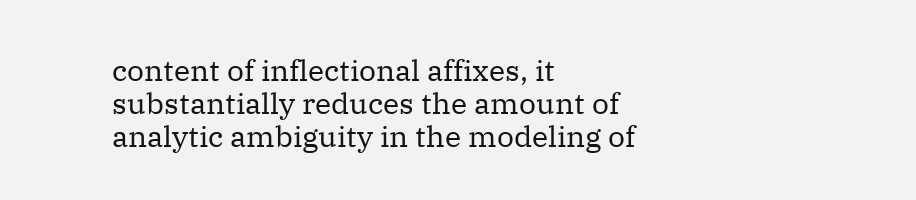content of inflectional affixes, it substantially reduces the amount of analytic ambiguity in the modeling of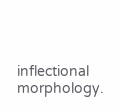inflectional morphology.